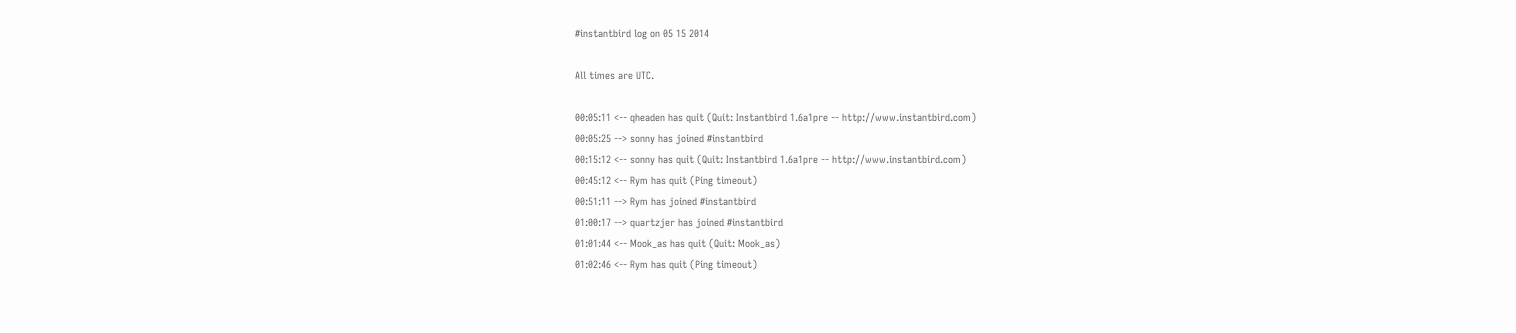#instantbird log on 05 15 2014

All times are UTC.

00:05:11 <-- qheaden has quit (Quit: Instantbird 1.6a1pre -- http://www.instantbird.com)
00:05:25 --> sonny has joined #instantbird
00:15:12 <-- sonny has quit (Quit: Instantbird 1.6a1pre -- http://www.instantbird.com)
00:45:12 <-- Rym has quit (Ping timeout)
00:51:11 --> Rym has joined #instantbird
01:00:17 --> quartzjer has joined #instantbird
01:01:44 <-- Mook_as has quit (Quit: Mook_as)
01:02:46 <-- Rym has quit (Ping timeout)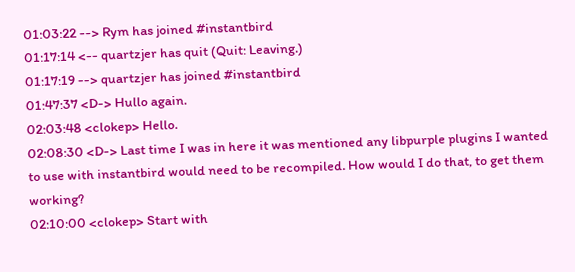01:03:22 --> Rym has joined #instantbird
01:17:14 <-- quartzjer has quit (Quit: Leaving.)
01:17:19 --> quartzjer has joined #instantbird
01:47:37 <D-> Hullo again.
02:03:48 <clokep> Hello.
02:08:30 <D-> Last time I was in here it was mentioned any libpurple plugins I wanted to use with instantbird would need to be recompiled. How would I do that, to get them working?
02:10:00 <clokep> Start with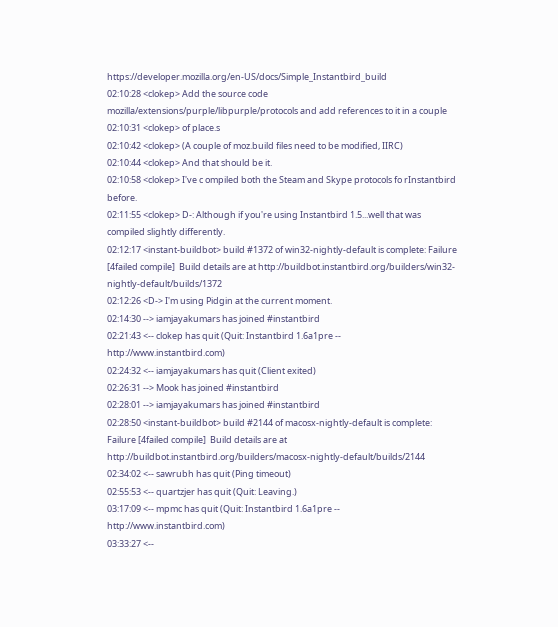https://developer.mozilla.org/en-US/docs/Simple_Instantbird_build
02:10:28 <clokep> Add the source code mozilla/extensions/purple/libpurple/protocols and add references to it in a couple
02:10:31 <clokep> of place.s
02:10:42 <clokep> (A couple of moz.build files need to be modified, IIRC)
02:10:44 <clokep> And that should be it.
02:10:58 <clokep> I've c ompiled both the Steam and Skype protocols fo rInstantbird before.
02:11:55 <clokep> D-: Although if you're using Instantbird 1.5...well that was compiled slightly differently.
02:12:17 <instant-buildbot> build #1372 of win32-nightly-default is complete: Failure [4failed compile]  Build details are at http://buildbot.instantbird.org/builders/win32-nightly-default/builds/1372
02:12:26 <D-> I'm using Pidgin at the current moment.
02:14:30 --> iamjayakumars has joined #instantbird
02:21:43 <-- clokep has quit (Quit: Instantbird 1.6a1pre -- http://www.instantbird.com)
02:24:32 <-- iamjayakumars has quit (Client exited)
02:26:31 --> Mook has joined #instantbird
02:28:01 --> iamjayakumars has joined #instantbird
02:28:50 <instant-buildbot> build #2144 of macosx-nightly-default is complete: Failure [4failed compile]  Build details are at http://buildbot.instantbird.org/builders/macosx-nightly-default/builds/2144
02:34:02 <-- sawrubh has quit (Ping timeout)
02:55:53 <-- quartzjer has quit (Quit: Leaving.)
03:17:09 <-- mpmc has quit (Quit: Instantbird 1.6a1pre -- http://www.instantbird.com)
03:33:27 <--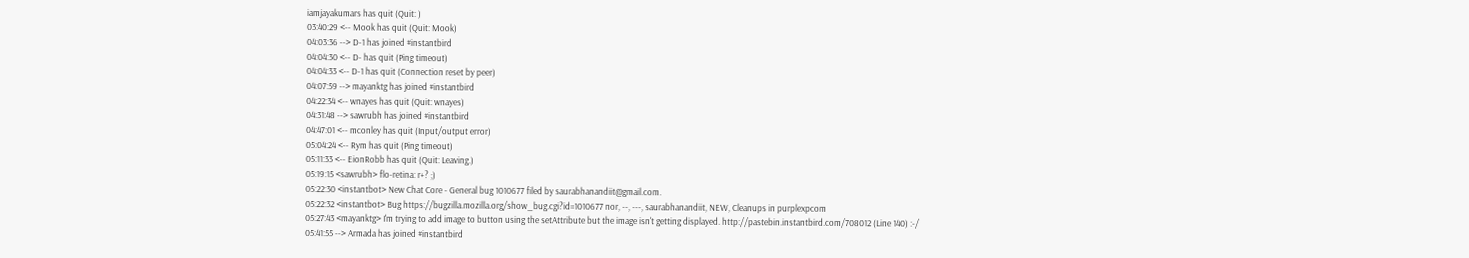iamjayakumars has quit (Quit: )
03:40:29 <-- Mook has quit (Quit: Mook)
04:03:36 --> D-1 has joined #instantbird
04:04:30 <-- D- has quit (Ping timeout)
04:04:33 <-- D-1 has quit (Connection reset by peer)
04:07:59 --> mayanktg has joined #instantbird
04:22:34 <-- wnayes has quit (Quit: wnayes)
04:31:48 --> sawrubh has joined #instantbird
04:47:01 <-- mconley has quit (Input/output error)
05:04:24 <-- Rym has quit (Ping timeout)
05:11:33 <-- EionRobb has quit (Quit: Leaving.)
05:19:15 <sawrubh> flo-retina: r+? ;)
05:22:30 <instantbot> New Chat Core - General bug 1010677 filed by saurabhanandiit@gmail.com.
05:22:32 <instantbot> Bug https://bugzilla.mozilla.org/show_bug.cgi?id=1010677 nor, --, ---, saurabhanandiit, NEW, Cleanups in purplexpcom
05:27:43 <mayanktg> I'm trying to add image to button using the setAttribute but the image isn't getting displayed. http://pastebin.instantbird.com/708012 (Line 140) :-/
05:41:55 --> Armada has joined #instantbird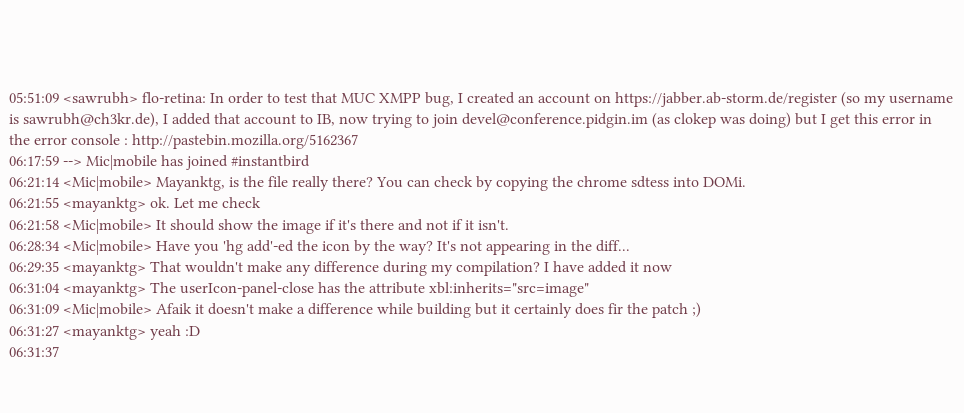05:51:09 <sawrubh> flo-retina: In order to test that MUC XMPP bug, I created an account on https://jabber.ab-storm.de/register (so my username is sawrubh@ch3kr.de), I added that account to IB, now trying to join devel@conference.pidgin.im (as clokep was doing) but I get this error in the error console : http://pastebin.mozilla.org/5162367
06:17:59 --> Mic|mobile has joined #instantbird
06:21:14 <Mic|mobile> Mayanktg, is the file really there? You can check by copying the chrome sdtess into DOMi.
06:21:55 <mayanktg> ok. Let me check
06:21:58 <Mic|mobile> It should show the image if it's there and not if it isn't.
06:28:34 <Mic|mobile> Have you 'hg add'-ed the icon by the way? It's not appearing in the diff...
06:29:35 <mayanktg> That wouldn't make any difference during my compilation? I have added it now
06:31:04 <mayanktg> The userIcon-panel-close has the attribute xbl:inherits="src=image"
06:31:09 <Mic|mobile> Afaik it doesn't make a difference while building but it certainly does fir the patch ;)
06:31:27 <mayanktg> yeah :D
06:31:37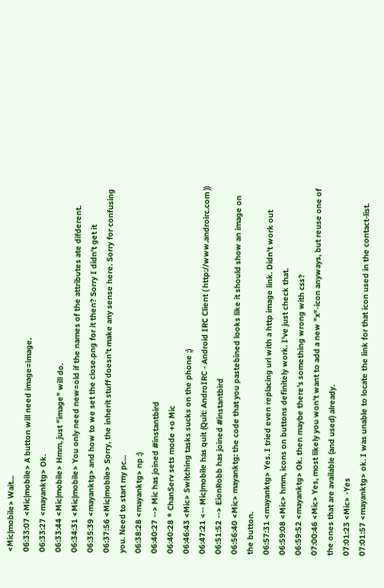<Mic|mobile> Wait...
06:33:07 <Mic|mobile> A button will need image=image.
06:33:27 <mayanktg> Ok.
06:33:44 <Mic|mobile> Hmm, just "image" will do.
06:34:31 <Mic|mobile> You only need new=old if the names of the attributes ate difderent.
06:35:39 <mayanktg> and how to we set the close.png for it then? Sorry I didn't get it
06:37:56 <Mic|mobile> Sorry, the inherit stuff doesn't make any sense here. Sorry for confusing you. Need to start my pc...
06:38:28 <mayanktg> np :)
06:40:27 --> Mic has joined #instantbird
06:40:28 * ChanServ sets mode +o Mic
06:46:43 <Mic> Switching tasks sucks on the phone ;)
06:47:21 <-- Mic|mobile has quit (Quit: AndroIRC - Android IRC Client ( http://www.androirc.com ))
06:51:52 --> EionRobb has joined #instantbird
06:56:40 <Mic> mayanktg: the code that you pastebined looks like it should show an image on the button.
06:57:31 <mayanktg> Yes. I tried even replacing url with a http image link. Didn't work out
06:59:08 <Mic> hmm, icons on buttons definitely work. I've just check that.
06:59:52 <mayanktg> Ok. then maybe there's something wrong with css?
07:00:46 <Mic> Yes, most likely you won't want to add a new "x"-icon anyways, but reuse one of the ones that are available (and used) already.
07:01:23 <Mic> -Yes
07:01:57 <mayanktg> ok. I was unable to locate the link for that icon used in the contact-list.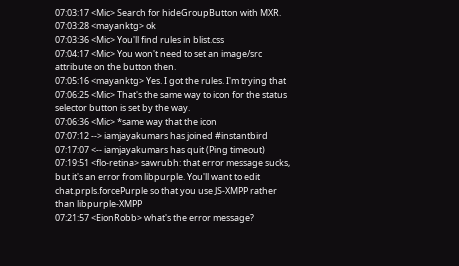07:03:17 <Mic> Search for hideGroupButton with MXR.
07:03:28 <mayanktg> ok
07:03:36 <Mic> You'll find rules in blist.css
07:04:17 <Mic> You won't need to set an image/src attribute on the button then.
07:05:16 <mayanktg> Yes. I got the rules. I'm trying that
07:06:25 <Mic> That's the same way to icon for the status selector button is set by the way.
07:06:36 <Mic> *same way that the icon
07:07:12 --> iamjayakumars has joined #instantbird
07:17:07 <-- iamjayakumars has quit (Ping timeout)
07:19:51 <flo-retina> sawrubh: that error message sucks, but it's an error from libpurple. You'll want to edit chat.prpls.forcePurple so that you use JS-XMPP rather than libpurple-XMPP
07:21:57 <EionRobb> what's the error message?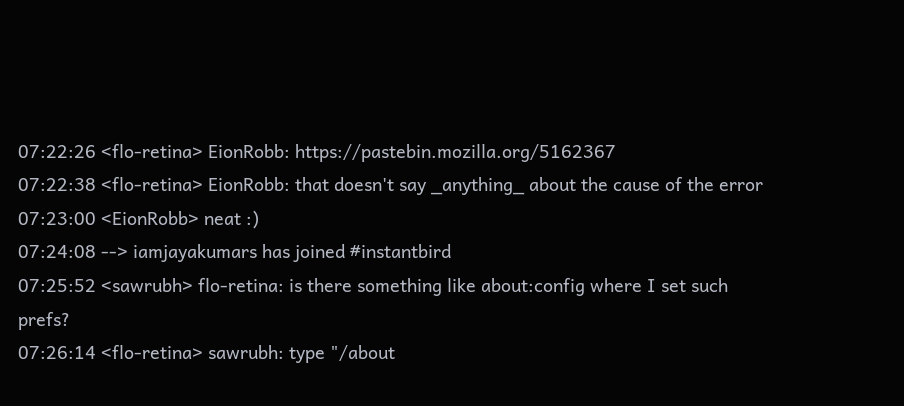07:22:26 <flo-retina> EionRobb: https://pastebin.mozilla.org/5162367
07:22:38 <flo-retina> EionRobb: that doesn't say _anything_ about the cause of the error
07:23:00 <EionRobb> neat :)
07:24:08 --> iamjayakumars has joined #instantbird
07:25:52 <sawrubh> flo-retina: is there something like about:config where I set such prefs?
07:26:14 <flo-retina> sawrubh: type "/about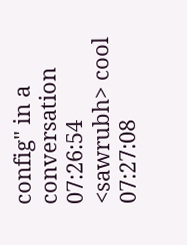config" in a conversation
07:26:54 <sawrubh> cool
07:27:08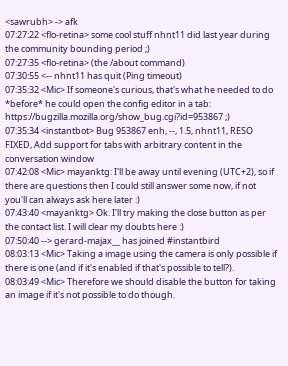<sawrubh> -> afk
07:27:22 <flo-retina> some cool stuff nhnt11 did last year during the community bounding period ;)
07:27:35 <flo-retina> (the /about command)
07:30:55 <-- nhnt11 has quit (Ping timeout)
07:35:32 <Mic> If someone's curious, that's what he needed to do *before* he could open the config editor in a tab: https://bugzilla.mozilla.org/show_bug.cgi?id=953867 ;)
07:35:34 <instantbot> Bug 953867 enh, --, 1.5, nhnt11, RESO FIXED, Add support for tabs with arbitrary content in the conversation window
07:42:08 <Mic> mayanktg: I'll be away until evening (UTC+2), so if there are questions then I could still answer some now, if not you'll can always ask here later :)
07:43:40 <mayanktg> Ok. I'll try making the close button as per the contact list. I will clear my doubts here :)
07:50:40 --> gerard-majax__ has joined #instantbird
08:03:13 <Mic> Taking a image using the camera is only possible if there is one (and if it's enabled if that's possible to tell?).
08:03:49 <Mic> Therefore we should disable the button for taking an image if it's not possible to do though.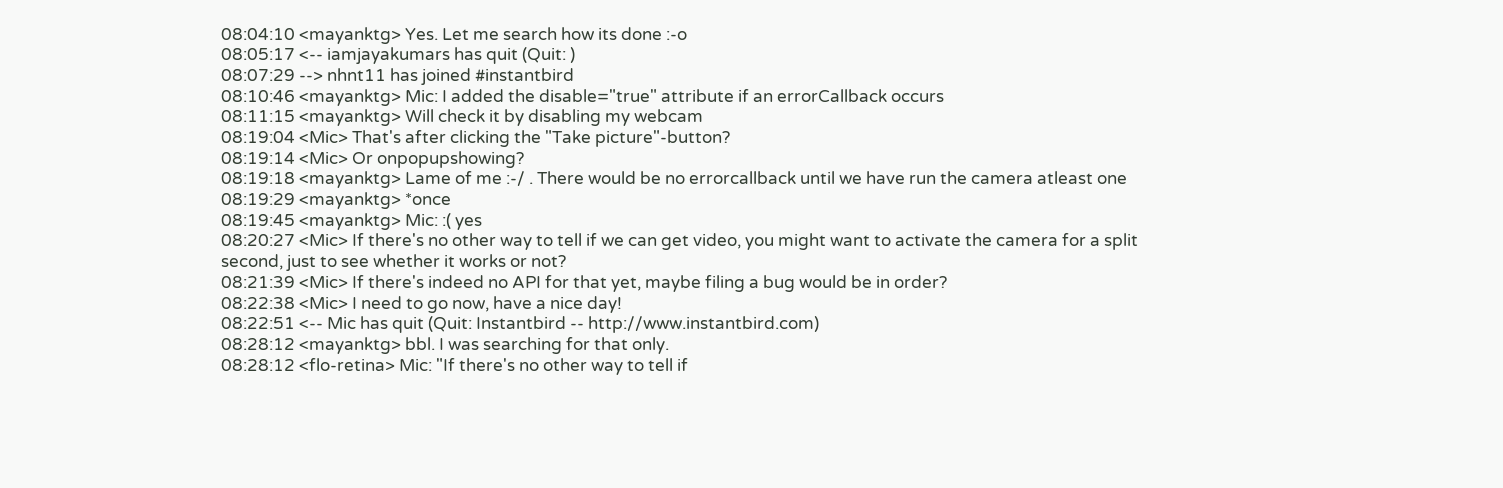08:04:10 <mayanktg> Yes. Let me search how its done :-o
08:05:17 <-- iamjayakumars has quit (Quit: )
08:07:29 --> nhnt11 has joined #instantbird
08:10:46 <mayanktg> Mic: I added the disable="true" attribute if an errorCallback occurs
08:11:15 <mayanktg> Will check it by disabling my webcam
08:19:04 <Mic> That's after clicking the "Take picture"-button?
08:19:14 <Mic> Or onpopupshowing?
08:19:18 <mayanktg> Lame of me :-/ . There would be no errorcallback until we have run the camera atleast one
08:19:29 <mayanktg> *once
08:19:45 <mayanktg> Mic: :( yes
08:20:27 <Mic> If there's no other way to tell if we can get video, you might want to activate the camera for a split second, just to see whether it works or not?
08:21:39 <Mic> If there's indeed no API for that yet, maybe filing a bug would be in order?
08:22:38 <Mic> I need to go now, have a nice day!
08:22:51 <-- Mic has quit (Quit: Instantbird -- http://www.instantbird.com)
08:28:12 <mayanktg> bbl. I was searching for that only.
08:28:12 <flo-retina> Mic: "If there's no other way to tell if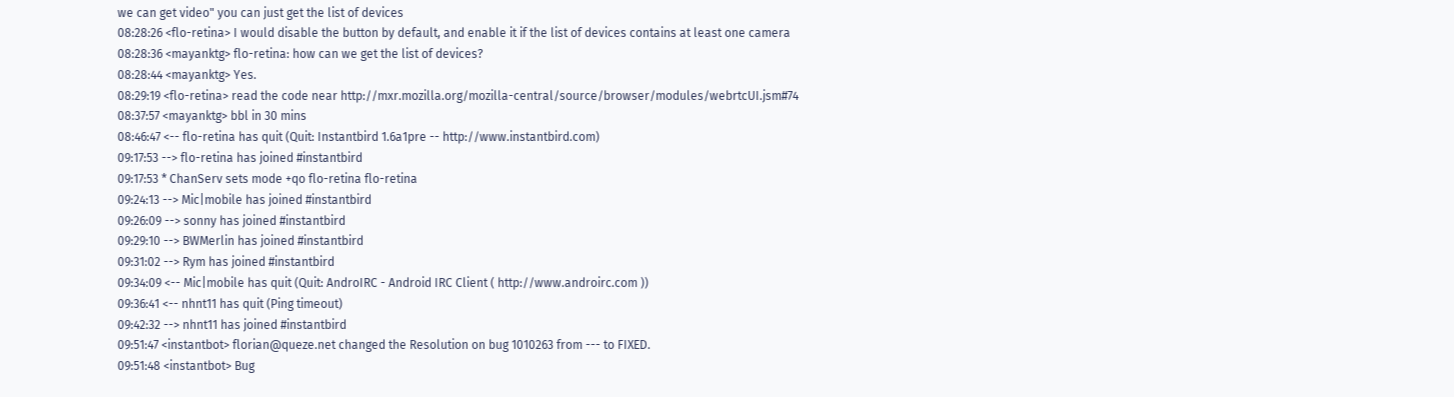we can get video" you can just get the list of devices
08:28:26 <flo-retina> I would disable the button by default, and enable it if the list of devices contains at least one camera
08:28:36 <mayanktg> flo-retina: how can we get the list of devices?
08:28:44 <mayanktg> Yes.
08:29:19 <flo-retina> read the code near http://mxr.mozilla.org/mozilla-central/source/browser/modules/webrtcUI.jsm#74
08:37:57 <mayanktg> bbl in 30 mins
08:46:47 <-- flo-retina has quit (Quit: Instantbird 1.6a1pre -- http://www.instantbird.com)
09:17:53 --> flo-retina has joined #instantbird
09:17:53 * ChanServ sets mode +qo flo-retina flo-retina
09:24:13 --> Mic|mobile has joined #instantbird
09:26:09 --> sonny has joined #instantbird
09:29:10 --> BWMerlin has joined #instantbird
09:31:02 --> Rym has joined #instantbird
09:34:09 <-- Mic|mobile has quit (Quit: AndroIRC - Android IRC Client ( http://www.androirc.com ))
09:36:41 <-- nhnt11 has quit (Ping timeout)
09:42:32 --> nhnt11 has joined #instantbird
09:51:47 <instantbot> florian@queze.net changed the Resolution on bug 1010263 from --- to FIXED.
09:51:48 <instantbot> Bug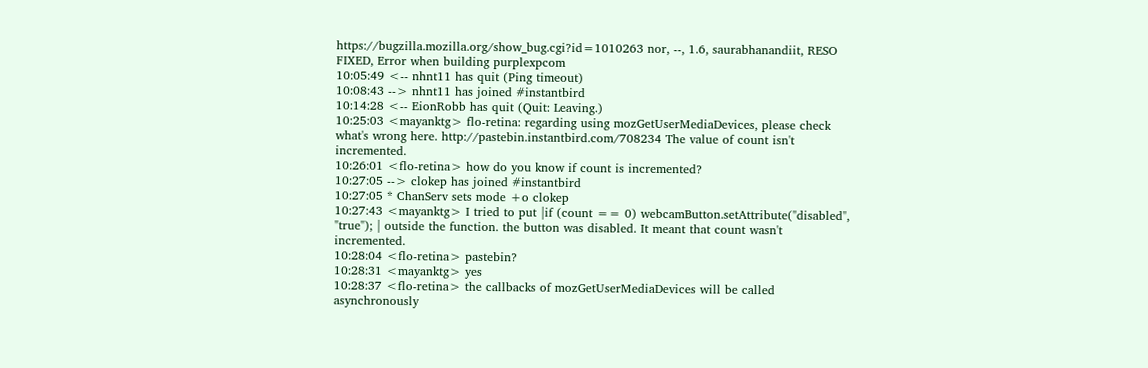https://bugzilla.mozilla.org/show_bug.cgi?id=1010263 nor, --, 1.6, saurabhanandiit, RESO FIXED, Error when building purplexpcom
10:05:49 <-- nhnt11 has quit (Ping timeout)
10:08:43 --> nhnt11 has joined #instantbird
10:14:28 <-- EionRobb has quit (Quit: Leaving.)
10:25:03 <mayanktg> flo-retina: regarding using mozGetUserMediaDevices, please check what's wrong here. http://pastebin.instantbird.com/708234 The value of count isn't incremented.
10:26:01 <flo-retina> how do you know if count is incremented?
10:27:05 --> clokep has joined #instantbird
10:27:05 * ChanServ sets mode +o clokep
10:27:43 <mayanktg> I tried to put |if (count == 0) webcamButton.setAttribute("disabled", "true"); | outside the function. the button was disabled. It meant that count wasn't incremented.
10:28:04 <flo-retina> pastebin?
10:28:31 <mayanktg> yes
10:28:37 <flo-retina> the callbacks of mozGetUserMediaDevices will be called asynchronously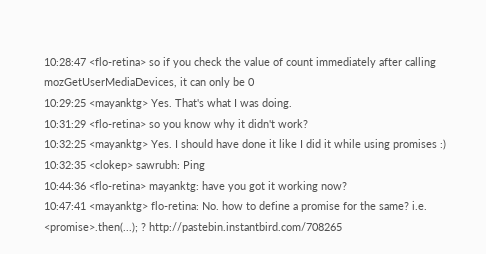10:28:47 <flo-retina> so if you check the value of count immediately after calling mozGetUserMediaDevices, it can only be 0
10:29:25 <mayanktg> Yes. That's what I was doing.
10:31:29 <flo-retina> so you know why it didn't work?
10:32:25 <mayanktg> Yes. I should have done it like I did it while using promises :)
10:32:35 <clokep> sawrubh: Ping
10:44:36 <flo-retina> mayanktg: have you got it working now?
10:47:41 <mayanktg> flo-retina: No. how to define a promise for the same? i.e. <promise>.then(...); ? http://pastebin.instantbird.com/708265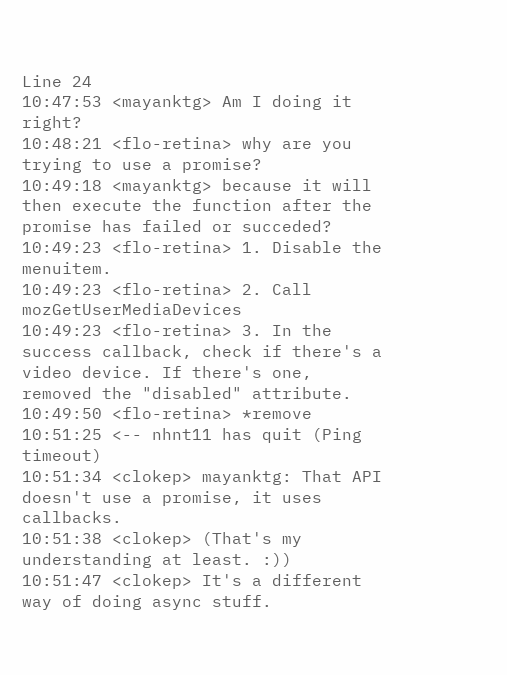Line 24
10:47:53 <mayanktg> Am I doing it right?
10:48:21 <flo-retina> why are you trying to use a promise?
10:49:18 <mayanktg> because it will then execute the function after the promise has failed or succeded?
10:49:23 <flo-retina> 1. Disable the menuitem.
10:49:23 <flo-retina> 2. Call mozGetUserMediaDevices
10:49:23 <flo-retina> 3. In the success callback, check if there's a video device. If there's one, removed the "disabled" attribute.
10:49:50 <flo-retina> *remove
10:51:25 <-- nhnt11 has quit (Ping timeout)
10:51:34 <clokep> mayanktg: That API doesn't use a promise, it uses callbacks.
10:51:38 <clokep> (That's my understanding at least. :))
10:51:47 <clokep> It's a different way of doing async stuff.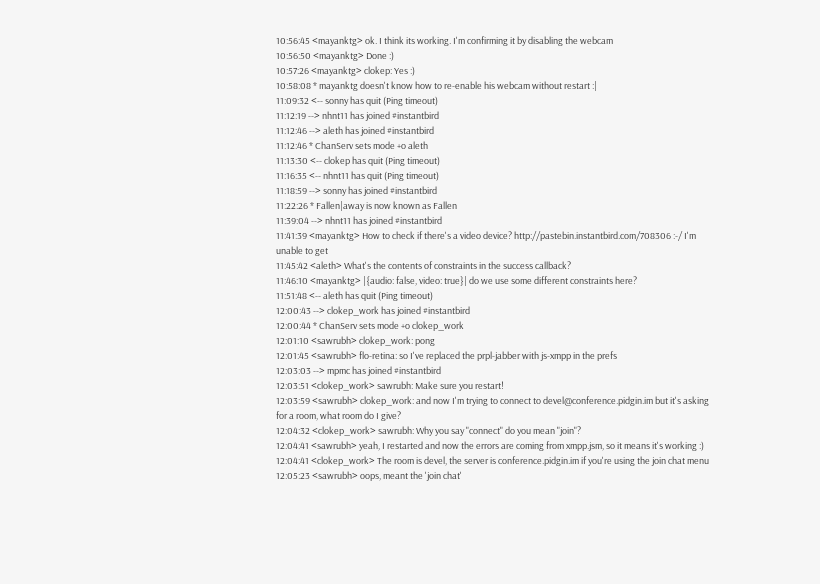10:56:45 <mayanktg> ok. I think its working. I'm confirming it by disabling the webcam
10:56:50 <mayanktg> Done :)
10:57:26 <mayanktg> clokep: Yes :)
10:58:08 * mayanktg doesn't know how to re-enable his webcam without restart :|
11:09:32 <-- sonny has quit (Ping timeout)
11:12:19 --> nhnt11 has joined #instantbird
11:12:46 --> aleth has joined #instantbird
11:12:46 * ChanServ sets mode +o aleth
11:13:30 <-- clokep has quit (Ping timeout)
11:16:35 <-- nhnt11 has quit (Ping timeout)
11:18:59 --> sonny has joined #instantbird
11:22:26 * Fallen|away is now known as Fallen
11:39:04 --> nhnt11 has joined #instantbird
11:41:39 <mayanktg> How to check if there's a video device? http://pastebin.instantbird.com/708306 :-/ I'm unable to get
11:45:42 <aleth> What's the contents of constraints in the success callback?
11:46:10 <mayanktg> |{audio: false, video: true}| do we use some different constraints here?
11:51:48 <-- aleth has quit (Ping timeout)
12:00:43 --> clokep_work has joined #instantbird
12:00:44 * ChanServ sets mode +o clokep_work
12:01:10 <sawrubh> clokep_work: pong
12:01:45 <sawrubh> flo-retina: so I've replaced the prpl-jabber with js-xmpp in the prefs
12:03:03 --> mpmc has joined #instantbird
12:03:51 <clokep_work> sawrubh: Make sure you restart!
12:03:59 <sawrubh> clokep_work: and now I'm trying to connect to devel@conference.pidgin.im but it's asking for a room, what room do I give?
12:04:32 <clokep_work> sawrubh: Why you say "connect" do you mean "join"?
12:04:41 <sawrubh> yeah, I restarted and now the errors are coming from xmpp.jsm, so it means it's working :)
12:04:41 <clokep_work> The room is devel, the server is conference.pidgin.im if you're using the join chat menu
12:05:23 <sawrubh> oops, meant the 'join chat'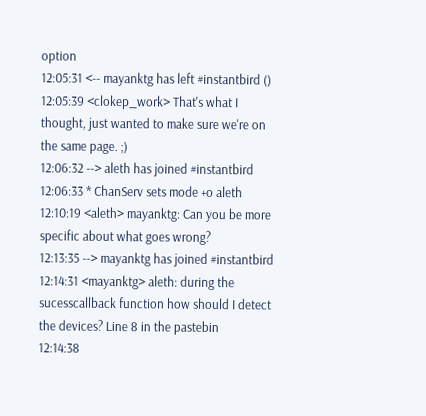option
12:05:31 <-- mayanktg has left #instantbird ()
12:05:39 <clokep_work> That's what I thought, just wanted to make sure we're on the same page. ;)
12:06:32 --> aleth has joined #instantbird
12:06:33 * ChanServ sets mode +o aleth
12:10:19 <aleth> mayanktg: Can you be more specific about what goes wrong?
12:13:35 --> mayanktg has joined #instantbird
12:14:31 <mayanktg> aleth: during the sucesscallback function how should I detect the devices? Line 8 in the pastebin
12:14:38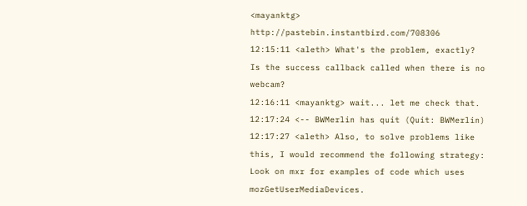<mayanktg> http://pastebin.instantbird.com/708306
12:15:11 <aleth> What's the problem, exactly? Is the success callback called when there is no webcam?
12:16:11 <mayanktg> wait... let me check that.
12:17:24 <-- BWMerlin has quit (Quit: BWMerlin)
12:17:27 <aleth> Also, to solve problems like this, I would recommend the following strategy: Look on mxr for examples of code which uses mozGetUserMediaDevices.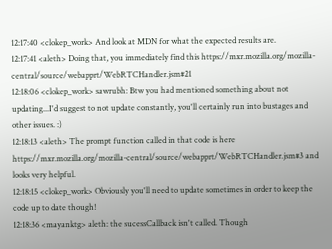12:17:40 <clokep_work> And look at MDN for what the expected results are.
12:17:41 <aleth> Doing that, you immediately find this https://mxr.mozilla.org/mozilla-central/source/webapprt/WebRTCHandler.jsm#21
12:18:06 <clokep_work> sawrubh: Btw you had mentioned something about not updating...I'd suggest to not update constantly, you'll certainly run into bustages and other issues. :)
12:18:13 <aleth> The prompt function called in that code is here https://mxr.mozilla.org/mozilla-central/source/webapprt/WebRTCHandler.jsm#3 and looks very helpful.
12:18:15 <clokep_work> Obviously you'll need to update sometimes in order to keep the code up to date though!
12:18:36 <mayanktg> aleth: the sucessCallback isn't called. Though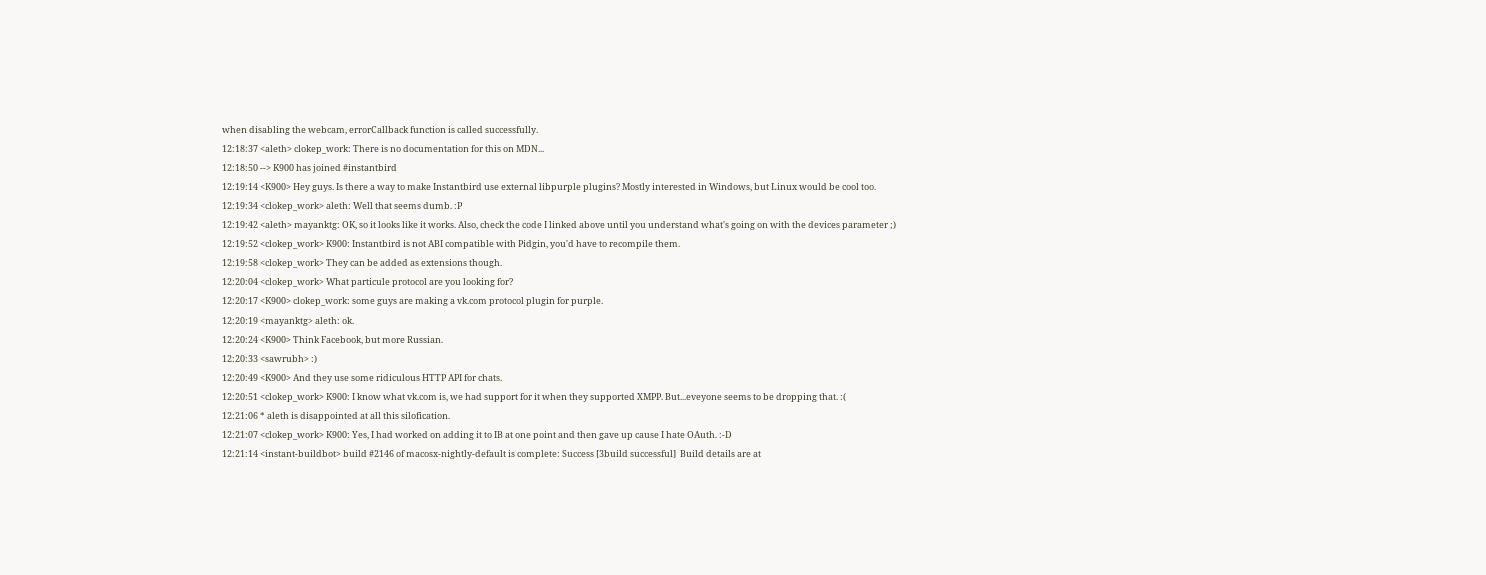when disabling the webcam, errorCallback function is called successfully.
12:18:37 <aleth> clokep_work: There is no documentation for this on MDN...
12:18:50 --> K900 has joined #instantbird
12:19:14 <K900> Hey guys. Is there a way to make Instantbird use external libpurple plugins? Mostly interested in Windows, but Linux would be cool too.
12:19:34 <clokep_work> aleth: Well that seems dumb. :P
12:19:42 <aleth> mayanktg: OK, so it looks like it works. Also, check the code I linked above until you understand what's going on with the devices parameter ;)
12:19:52 <clokep_work> K900: Instantbird is not ABI compatible with Pidgin, you'd have to recompile them.
12:19:58 <clokep_work> They can be added as extensions though.
12:20:04 <clokep_work> What particule protocol are you looking for?
12:20:17 <K900> clokep_work: some guys are making a vk.com protocol plugin for purple.
12:20:19 <mayanktg> aleth: ok.
12:20:24 <K900> Think Facebook, but more Russian.
12:20:33 <sawrubh> :)
12:20:49 <K900> And they use some ridiculous HTTP API for chats.
12:20:51 <clokep_work> K900: I know what vk.com is, we had support for it when they supported XMPP. But...eveyone seems to be dropping that. :(
12:21:06 * aleth is disappointed at all this silofication.
12:21:07 <clokep_work> K900: Yes, I had worked on adding it to IB at one point and then gave up cause I hate OAuth. :-D
12:21:14 <instant-buildbot> build #2146 of macosx-nightly-default is complete: Success [3build successful]  Build details are at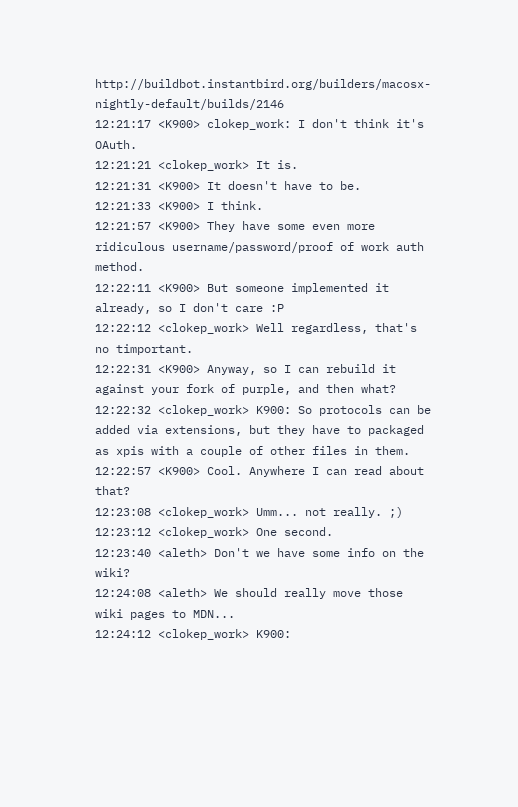http://buildbot.instantbird.org/builders/macosx-nightly-default/builds/2146
12:21:17 <K900> clokep_work: I don't think it's OAuth.
12:21:21 <clokep_work> It is.
12:21:31 <K900> It doesn't have to be.
12:21:33 <K900> I think.
12:21:57 <K900> They have some even more ridiculous username/password/proof of work auth method.
12:22:11 <K900> But someone implemented it already, so I don't care :P
12:22:12 <clokep_work> Well regardless, that's no timportant.
12:22:31 <K900> Anyway, so I can rebuild it against your fork of purple, and then what?
12:22:32 <clokep_work> K900: So protocols can be added via extensions, but they have to packaged as xpis with a couple of other files in them.
12:22:57 <K900> Cool. Anywhere I can read about that?
12:23:08 <clokep_work> Umm... not really. ;)
12:23:12 <clokep_work> One second.
12:23:40 <aleth> Don't we have some info on the wiki?
12:24:08 <aleth> We should really move those wiki pages to MDN...
12:24:12 <clokep_work> K900: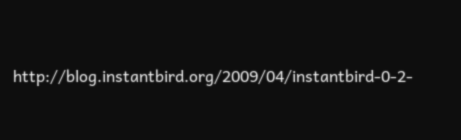http://blog.instantbird.org/2009/04/instantbird-0-2-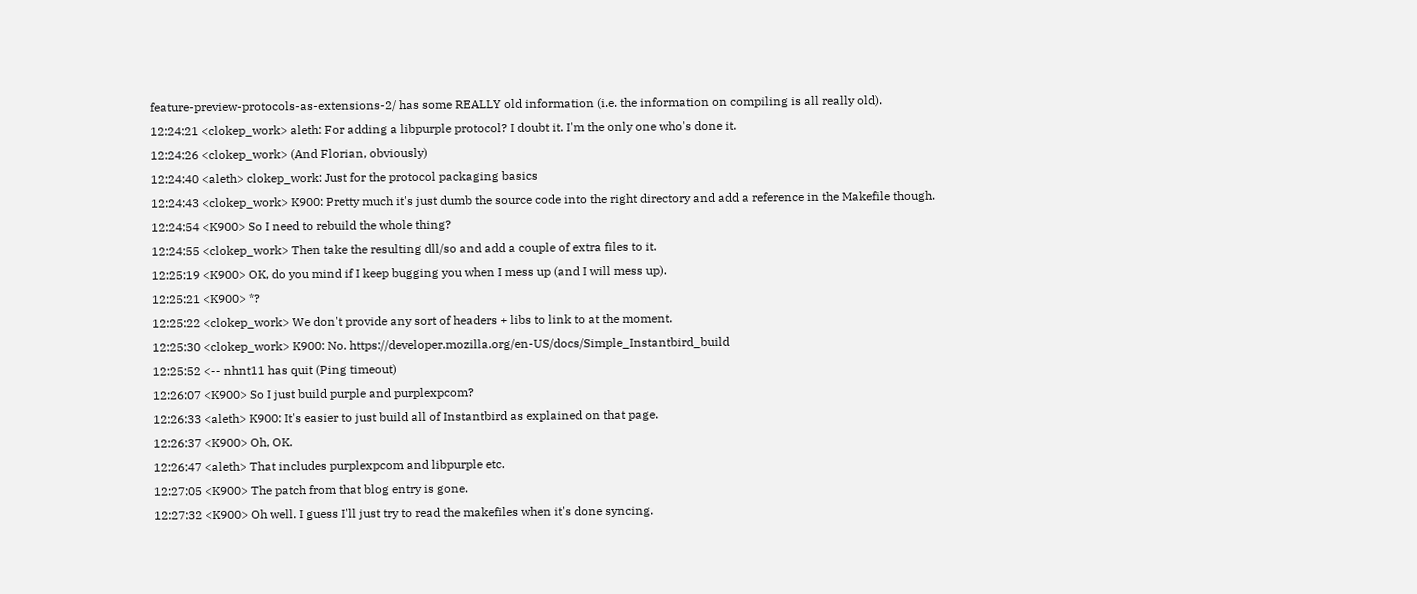feature-preview-protocols-as-extensions-2/ has some REALLY old information (i.e. the information on compiling is all really old).
12:24:21 <clokep_work> aleth: For adding a libpurple protocol? I doubt it. I'm the only one who's done it.
12:24:26 <clokep_work> (And Florian, obviously)
12:24:40 <aleth> clokep_work: Just for the protocol packaging basics
12:24:43 <clokep_work> K900: Pretty much it's just dumb the source code into the right directory and add a reference in the Makefile though.
12:24:54 <K900> So I need to rebuild the whole thing?
12:24:55 <clokep_work> Then take the resulting dll/so and add a couple of extra files to it.
12:25:19 <K900> OK, do you mind if I keep bugging you when I mess up (and I will mess up).
12:25:21 <K900> *?
12:25:22 <clokep_work> We don't provide any sort of headers + libs to link to at the moment.
12:25:30 <clokep_work> K900: No. https://developer.mozilla.org/en-US/docs/Simple_Instantbird_build
12:25:52 <-- nhnt11 has quit (Ping timeout)
12:26:07 <K900> So I just build purple and purplexpcom?
12:26:33 <aleth> K900: It's easier to just build all of Instantbird as explained on that page.
12:26:37 <K900> Oh, OK.
12:26:47 <aleth> That includes purplexpcom and libpurple etc.
12:27:05 <K900> The patch from that blog entry is gone.
12:27:32 <K900> Oh well. I guess I'll just try to read the makefiles when it's done syncing.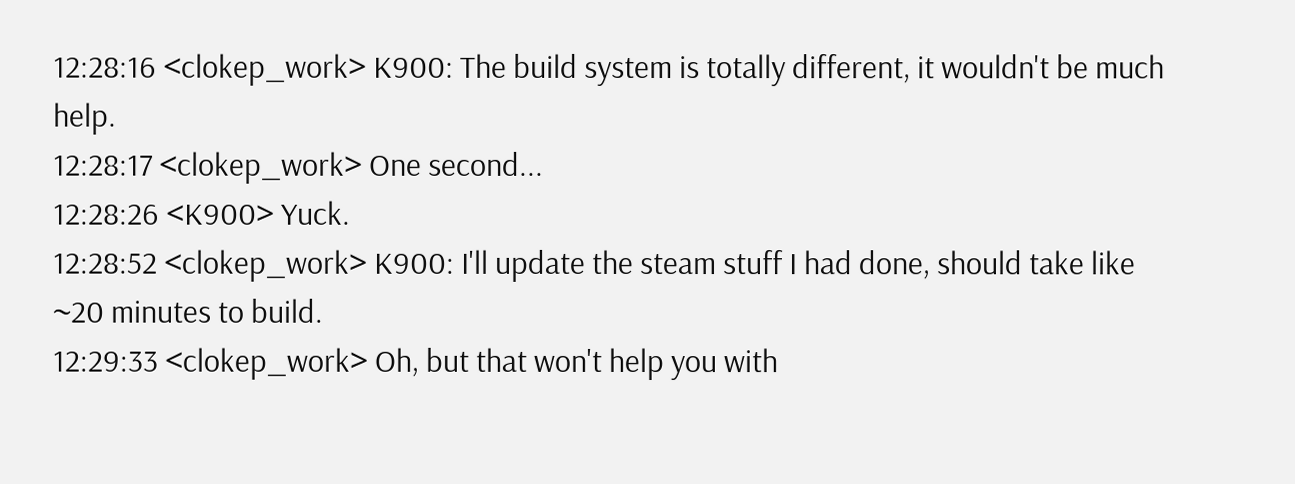12:28:16 <clokep_work> K900: The build system is totally different, it wouldn't be much help.
12:28:17 <clokep_work> One second...
12:28:26 <K900> Yuck.
12:28:52 <clokep_work> K900: I'll update the steam stuff I had done, should take like ~20 minutes to build.
12:29:33 <clokep_work> Oh, but that won't help you with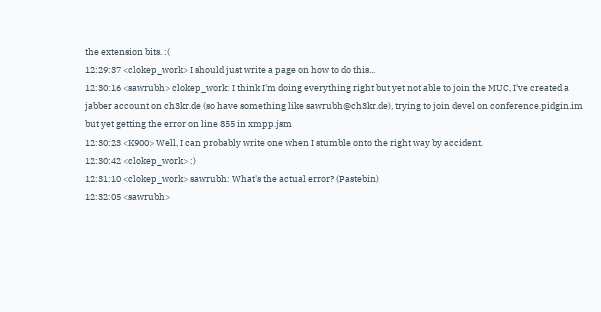the extension bits. :(
12:29:37 <clokep_work> I should just write a page on how to do this...
12:30:16 <sawrubh> clokep_work: I think I'm doing everything right but yet not able to join the MUC, I've created a jabber account on ch3kr.de (so have something like sawrubh@ch3kr.de), trying to join devel on conference.pidgin.im but yet getting the error on line 855 in xmpp.jsm
12:30:23 <K900> Well, I can probably write one when I stumble onto the right way by accident.
12:30:42 <clokep_work> :)
12:31:10 <clokep_work> sawrubh: What's the actual error? (Pastebin)
12:32:05 <sawrubh>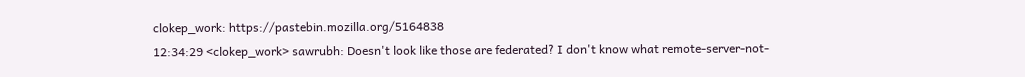clokep_work: https://pastebin.mozilla.org/5164838
12:34:29 <clokep_work> sawrubh: Doesn't look like those are federated? I don't know what remote-server-not-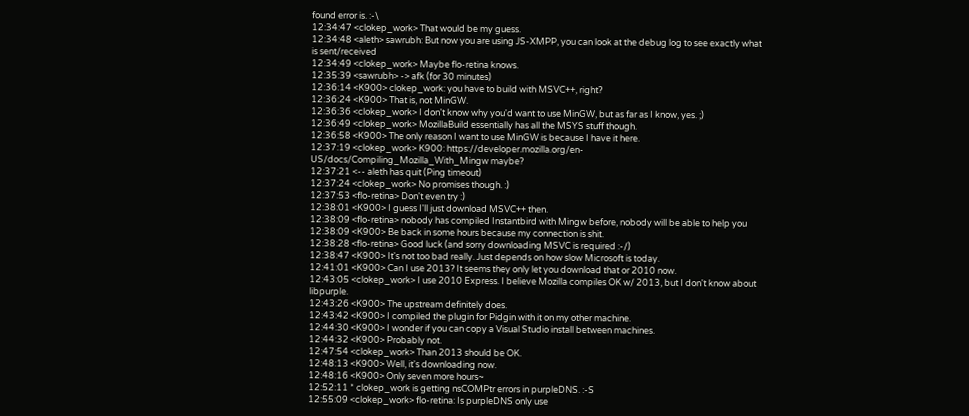found error is. :-\
12:34:47 <clokep_work> That would be my guess.
12:34:48 <aleth> sawrubh: But now you are using JS-XMPP, you can look at the debug log to see exactly what is sent/received
12:34:49 <clokep_work> Maybe flo-retina knows.
12:35:39 <sawrubh> -> afk (for 30 minutes)
12:36:14 <K900> clokep_work: you have to build with MSVC++, right?
12:36:24 <K900> That is, not MinGW.
12:36:36 <clokep_work> I don't know why you'd want to use MinGW, but as far as I know, yes. ;)
12:36:49 <clokep_work> MozillaBuild essentially has all the MSYS stuff though.
12:36:58 <K900> The only reason I want to use MinGW is because I have it here.
12:37:19 <clokep_work> K900: https://developer.mozilla.org/en-US/docs/Compiling_Mozilla_With_Mingw maybe?
12:37:21 <-- aleth has quit (Ping timeout)
12:37:24 <clokep_work> No promises though. :)
12:37:53 <flo-retina> Don't even try :)
12:38:01 <K900> I guess I'll just download MSVC++ then.
12:38:09 <flo-retina> nobody has compiled Instantbird with Mingw before, nobody will be able to help you
12:38:09 <K900> Be back in some hours because my connection is shit.
12:38:28 <flo-retina> Good luck (and sorry downloading MSVC is required :-/)
12:38:47 <K900> It's not too bad really. Just depends on how slow Microsoft is today.
12:41:01 <K900> Can I use 2013? It seems they only let you download that or 2010 now.
12:43:05 <clokep_work> I use 2010 Express. I believe Mozilla compiles OK w/ 2013, but I don't know about libpurple.
12:43:26 <K900> The upstream definitely does.
12:43:42 <K900> I compiled the plugin for Pidgin with it on my other machine.
12:44:30 <K900> I wonder if you can copy a Visual Studio install between machines.
12:44:32 <K900> Probably not.
12:47:54 <clokep_work> Than 2013 should be OK.
12:48:13 <K900> Well, it's downloading now.
12:48:16 <K900> Only seven more hours~
12:52:11 * clokep_work is getting nsCOMPtr errors in purpleDNS. :-S
12:55:09 <clokep_work> flo-retina: Is purpleDNS only use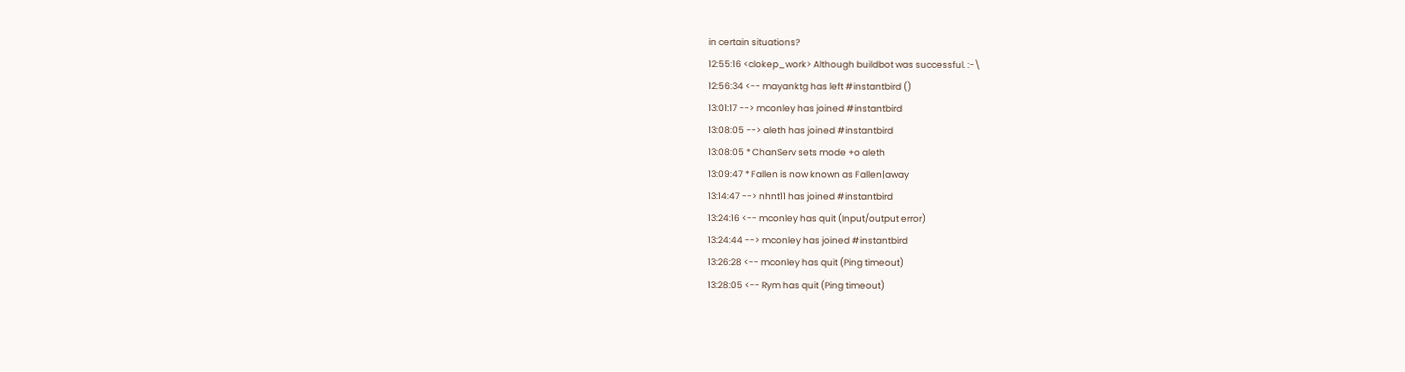in certain situations?
12:55:16 <clokep_work> Although buildbot was successful. :-\
12:56:34 <-- mayanktg has left #instantbird ()
13:01:17 --> mconley has joined #instantbird
13:08:05 --> aleth has joined #instantbird
13:08:05 * ChanServ sets mode +o aleth
13:09:47 * Fallen is now known as Fallen|away
13:14:47 --> nhnt11 has joined #instantbird
13:24:16 <-- mconley has quit (Input/output error)
13:24:44 --> mconley has joined #instantbird
13:26:28 <-- mconley has quit (Ping timeout)
13:28:05 <-- Rym has quit (Ping timeout)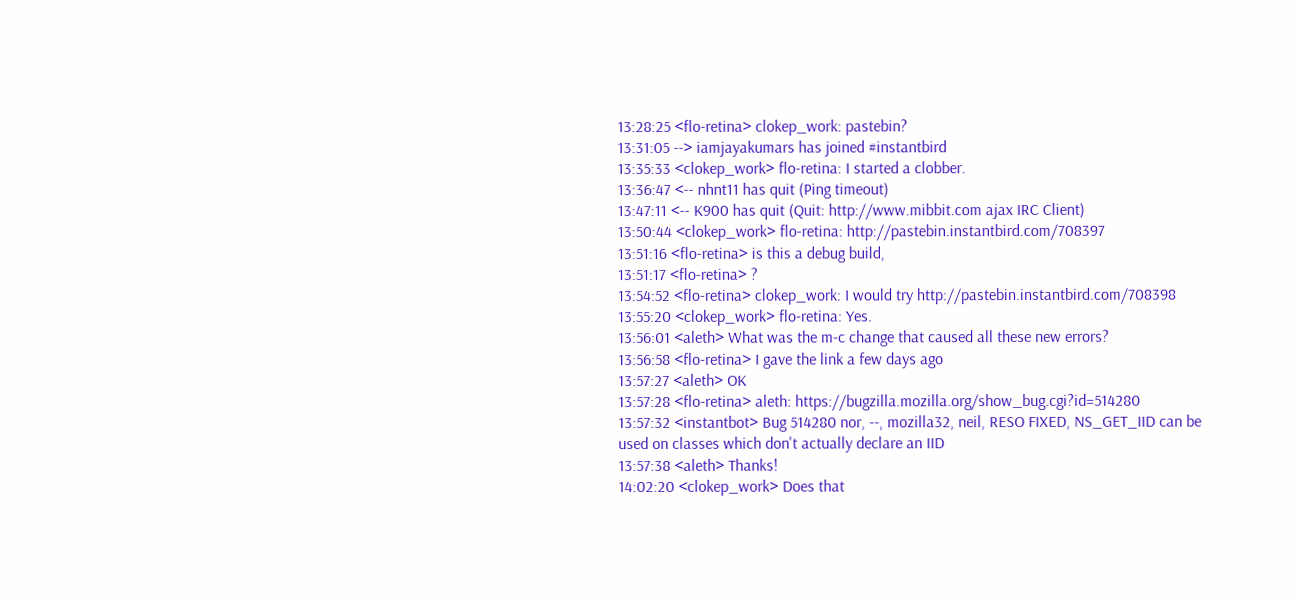13:28:25 <flo-retina> clokep_work: pastebin?
13:31:05 --> iamjayakumars has joined #instantbird
13:35:33 <clokep_work> flo-retina: I started a clobber.
13:36:47 <-- nhnt11 has quit (Ping timeout)
13:47:11 <-- K900 has quit (Quit: http://www.mibbit.com ajax IRC Client)
13:50:44 <clokep_work> flo-retina: http://pastebin.instantbird.com/708397
13:51:16 <flo-retina> is this a debug build,
13:51:17 <flo-retina> ?
13:54:52 <flo-retina> clokep_work: I would try http://pastebin.instantbird.com/708398
13:55:20 <clokep_work> flo-retina: Yes.
13:56:01 <aleth> What was the m-c change that caused all these new errors?
13:56:58 <flo-retina> I gave the link a few days ago
13:57:27 <aleth> OK
13:57:28 <flo-retina> aleth: https://bugzilla.mozilla.org/show_bug.cgi?id=514280
13:57:32 <instantbot> Bug 514280 nor, --, mozilla32, neil, RESO FIXED, NS_GET_IID can be used on classes which don't actually declare an IID
13:57:38 <aleth> Thanks!
14:02:20 <clokep_work> Does that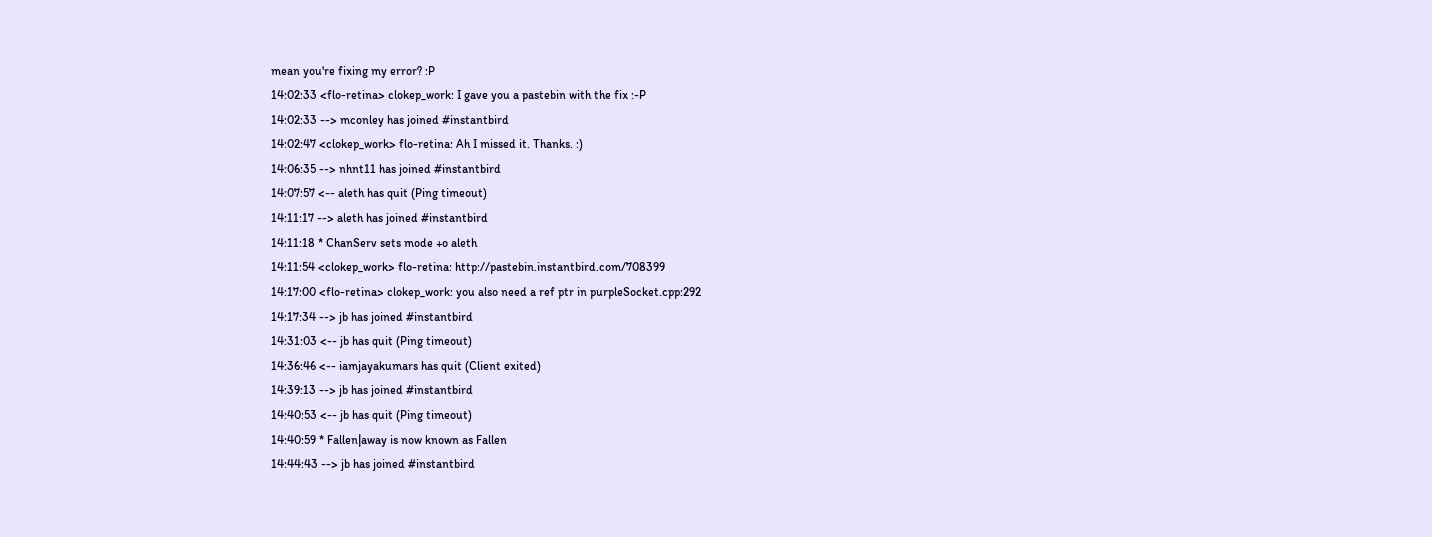mean you're fixing my error? :P
14:02:33 <flo-retina> clokep_work: I gave you a pastebin with the fix :-P
14:02:33 --> mconley has joined #instantbird
14:02:47 <clokep_work> flo-retina: Ah I missed it. Thanks. :)
14:06:35 --> nhnt11 has joined #instantbird
14:07:57 <-- aleth has quit (Ping timeout)
14:11:17 --> aleth has joined #instantbird
14:11:18 * ChanServ sets mode +o aleth
14:11:54 <clokep_work> flo-retina: http://pastebin.instantbird.com/708399
14:17:00 <flo-retina> clokep_work: you also need a ref ptr in purpleSocket.cpp:292
14:17:34 --> jb has joined #instantbird
14:31:03 <-- jb has quit (Ping timeout)
14:36:46 <-- iamjayakumars has quit (Client exited)
14:39:13 --> jb has joined #instantbird
14:40:53 <-- jb has quit (Ping timeout)
14:40:59 * Fallen|away is now known as Fallen
14:44:43 --> jb has joined #instantbird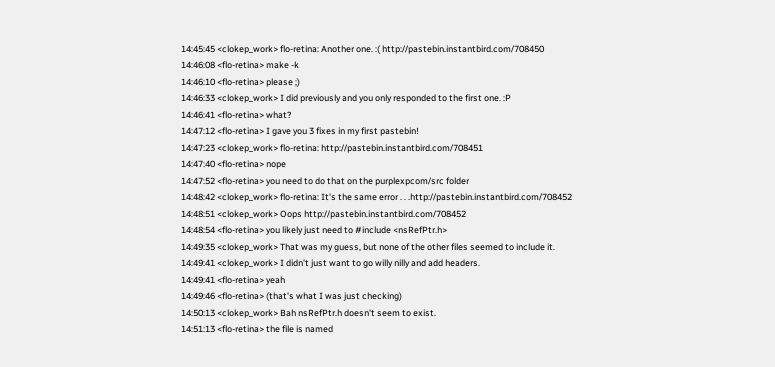14:45:45 <clokep_work> flo-retina: Another one. :( http://pastebin.instantbird.com/708450
14:46:08 <flo-retina> make -k
14:46:10 <flo-retina> please ;)
14:46:33 <clokep_work> I did previously and you only responded to the first one. :P
14:46:41 <flo-retina> what?
14:47:12 <flo-retina> I gave you 3 fixes in my first pastebin!
14:47:23 <clokep_work> flo-retina: http://pastebin.instantbird.com/708451
14:47:40 <flo-retina> nope
14:47:52 <flo-retina> you need to do that on the purplexpcom/src folder
14:48:42 <clokep_work> flo-retina: It's the same error . . .http://pastebin.instantbird.com/708452
14:48:51 <clokep_work> Oops http://pastebin.instantbird.com/708452
14:48:54 <flo-retina> you likely just need to #include <nsRefPtr.h>
14:49:35 <clokep_work> That was my guess, but none of the other files seemed to include it.
14:49:41 <clokep_work> I didn't just want to go willy nilly and add headers.
14:49:41 <flo-retina> yeah
14:49:46 <flo-retina> (that's what I was just checking)
14:50:13 <clokep_work> Bah nsRefPtr.h doesn't seem to exist.
14:51:13 <flo-retina> the file is named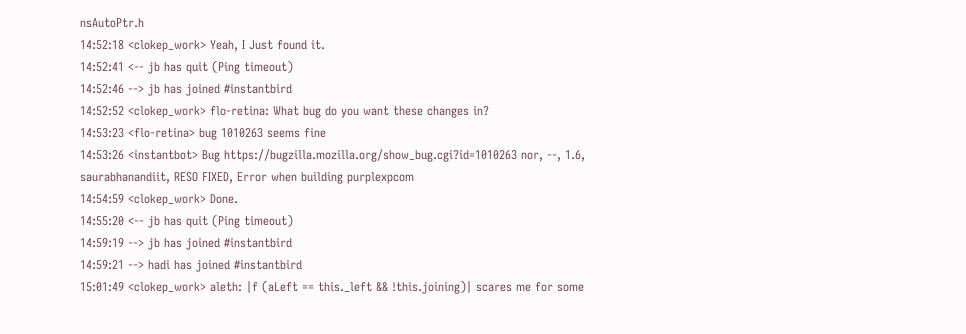nsAutoPtr.h
14:52:18 <clokep_work> Yeah, I Just found it.
14:52:41 <-- jb has quit (Ping timeout)
14:52:46 --> jb has joined #instantbird
14:52:52 <clokep_work> flo-retina: What bug do you want these changes in?
14:53:23 <flo-retina> bug 1010263 seems fine
14:53:26 <instantbot> Bug https://bugzilla.mozilla.org/show_bug.cgi?id=1010263 nor, --, 1.6, saurabhanandiit, RESO FIXED, Error when building purplexpcom
14:54:59 <clokep_work> Done.
14:55:20 <-- jb has quit (Ping timeout)
14:59:19 --> jb has joined #instantbird
14:59:21 --> hadi has joined #instantbird
15:01:49 <clokep_work> aleth: |f (aLeft == this._left && !this.joining)| scares me for some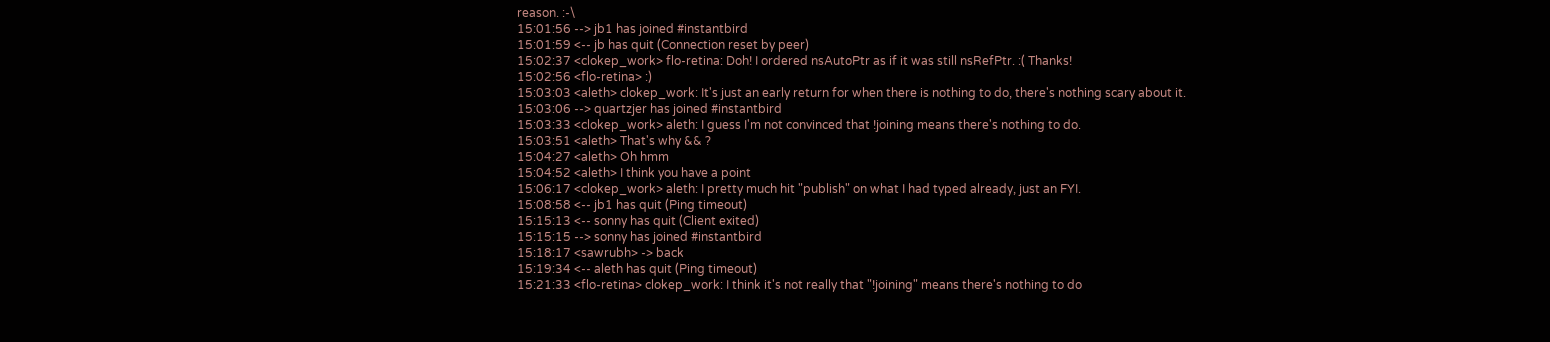reason. :-\
15:01:56 --> jb1 has joined #instantbird
15:01:59 <-- jb has quit (Connection reset by peer)
15:02:37 <clokep_work> flo-retina: Doh! I ordered nsAutoPtr as if it was still nsRefPtr. :( Thanks!
15:02:56 <flo-retina> :)
15:03:03 <aleth> clokep_work: It's just an early return for when there is nothing to do, there's nothing scary about it.
15:03:06 --> quartzjer has joined #instantbird
15:03:33 <clokep_work> aleth: I guess I'm not convinced that !joining means there's nothing to do.
15:03:51 <aleth> That's why && ?
15:04:27 <aleth> Oh hmm
15:04:52 <aleth> I think you have a point
15:06:17 <clokep_work> aleth: I pretty much hit "publish" on what I had typed already, just an FYI.
15:08:58 <-- jb1 has quit (Ping timeout)
15:15:13 <-- sonny has quit (Client exited)
15:15:15 --> sonny has joined #instantbird
15:18:17 <sawrubh> -> back
15:19:34 <-- aleth has quit (Ping timeout)
15:21:33 <flo-retina> clokep_work: I think it's not really that "!joining" means there's nothing to do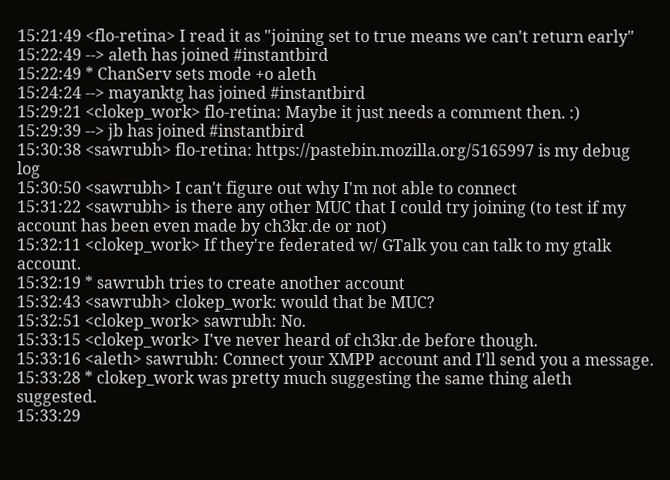15:21:49 <flo-retina> I read it as "joining set to true means we can't return early"
15:22:49 --> aleth has joined #instantbird
15:22:49 * ChanServ sets mode +o aleth
15:24:24 --> mayanktg has joined #instantbird
15:29:21 <clokep_work> flo-retina: Maybe it just needs a comment then. :)
15:29:39 --> jb has joined #instantbird
15:30:38 <sawrubh> flo-retina: https://pastebin.mozilla.org/5165997 is my debug log
15:30:50 <sawrubh> I can't figure out why I'm not able to connect
15:31:22 <sawrubh> is there any other MUC that I could try joining (to test if my account has been even made by ch3kr.de or not)
15:32:11 <clokep_work> If they're federated w/ GTalk you can talk to my gtalk account.
15:32:19 * sawrubh tries to create another account
15:32:43 <sawrubh> clokep_work: would that be MUC?
15:32:51 <clokep_work> sawrubh: No.
15:33:15 <clokep_work> I've never heard of ch3kr.de before though.
15:33:16 <aleth> sawrubh: Connect your XMPP account and I'll send you a message.
15:33:28 * clokep_work was pretty much suggesting the same thing aleth suggested.
15:33:29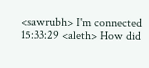<sawrubh> I'm connected
15:33:29 <aleth> How did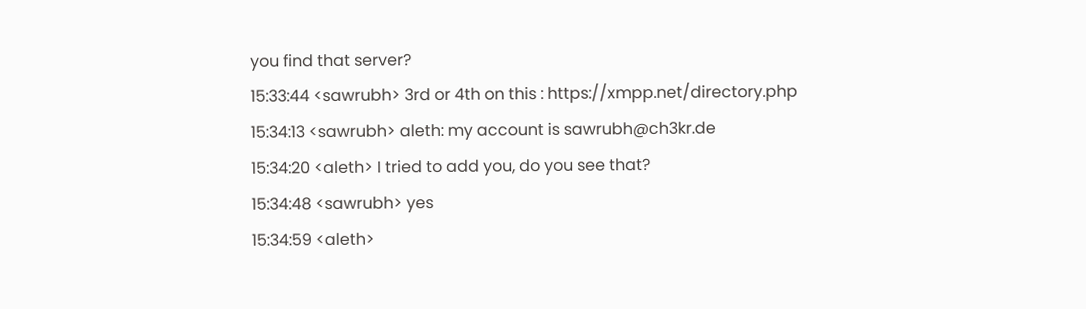you find that server?
15:33:44 <sawrubh> 3rd or 4th on this : https://xmpp.net/directory.php
15:34:13 <sawrubh> aleth: my account is sawrubh@ch3kr.de
15:34:20 <aleth> I tried to add you, do you see that?
15:34:48 <sawrubh> yes
15:34:59 <aleth>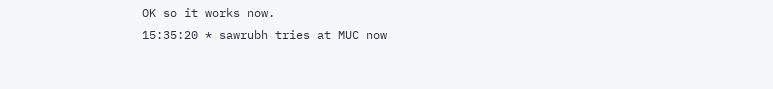OK so it works now.
15:35:20 * sawrubh tries at MUC now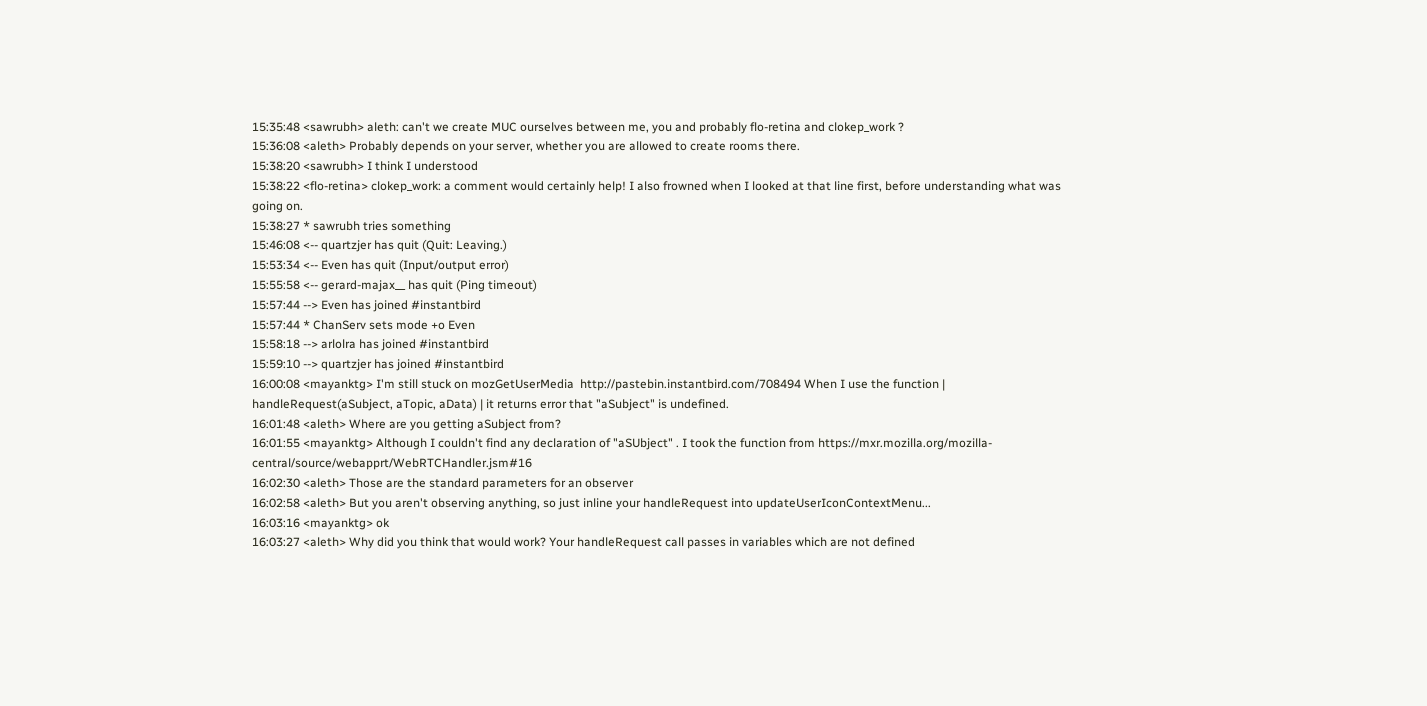15:35:48 <sawrubh> aleth: can't we create MUC ourselves between me, you and probably flo-retina and clokep_work ?
15:36:08 <aleth> Probably depends on your server, whether you are allowed to create rooms there.
15:38:20 <sawrubh> I think I understood
15:38:22 <flo-retina> clokep_work: a comment would certainly help! I also frowned when I looked at that line first, before understanding what was going on.
15:38:27 * sawrubh tries something
15:46:08 <-- quartzjer has quit (Quit: Leaving.)
15:53:34 <-- Even has quit (Input/output error)
15:55:58 <-- gerard-majax__ has quit (Ping timeout)
15:57:44 --> Even has joined #instantbird
15:57:44 * ChanServ sets mode +o Even
15:58:18 --> arlolra has joined #instantbird
15:59:10 --> quartzjer has joined #instantbird
16:00:08 <mayanktg> I'm still stuck on mozGetUserMedia  http://pastebin.instantbird.com/708494 When I use the function | handleRequest(aSubject, aTopic, aData) | it returns error that "aSubject" is undefined.
16:01:48 <aleth> Where are you getting aSubject from?
16:01:55 <mayanktg> Although I couldn't find any declaration of "aSUbject" . I took the function from https://mxr.mozilla.org/mozilla-central/source/webapprt/WebRTCHandler.jsm#16
16:02:30 <aleth> Those are the standard parameters for an observer
16:02:58 <aleth> But you aren't observing anything, so just inline your handleRequest into updateUserIconContextMenu...
16:03:16 <mayanktg> ok
16:03:27 <aleth> Why did you think that would work? Your handleRequest call passes in variables which are not defined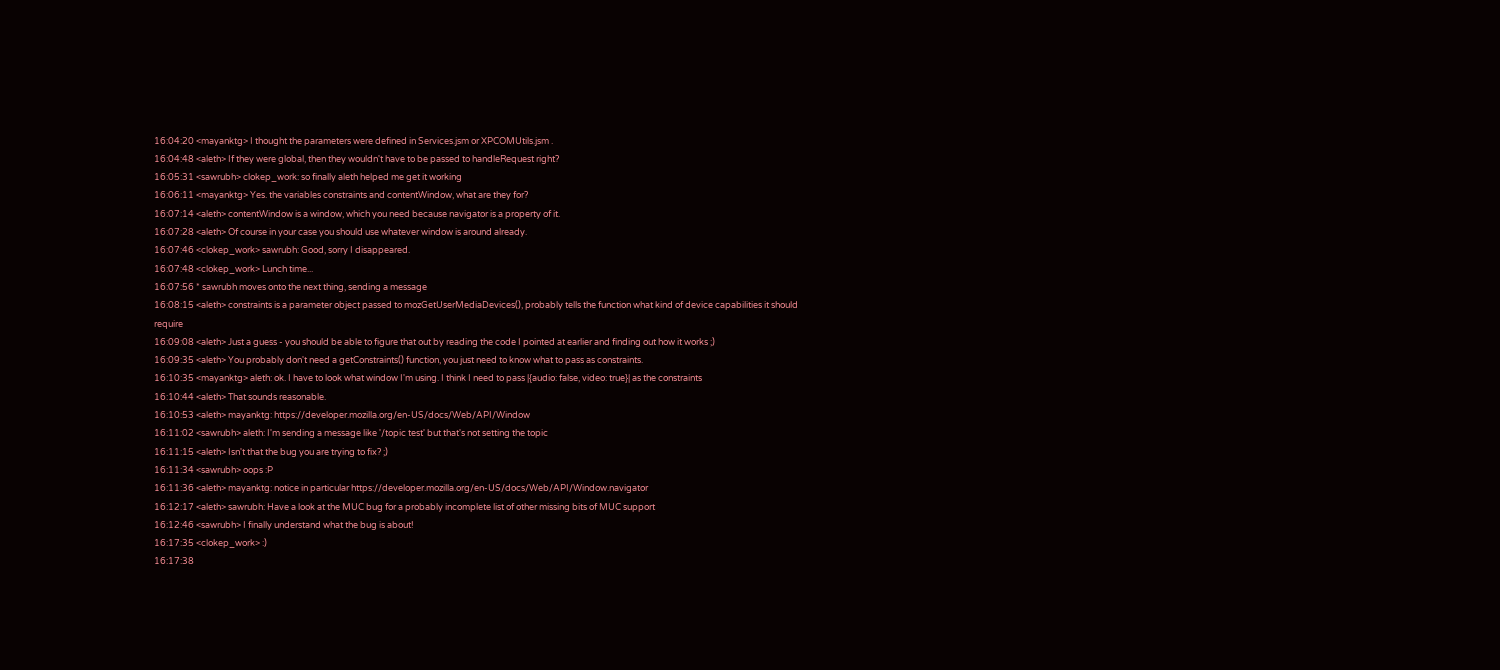16:04:20 <mayanktg> I thought the parameters were defined in Services.jsm or XPCOMUtils.jsm .
16:04:48 <aleth> If they were global, then they wouldn't have to be passed to handleRequest right?
16:05:31 <sawrubh> clokep_work: so finally aleth helped me get it working
16:06:11 <mayanktg> Yes. the variables constraints and contentWindow, what are they for?
16:07:14 <aleth> contentWindow is a window, which you need because navigator is a property of it.
16:07:28 <aleth> Of course in your case you should use whatever window is around already.
16:07:46 <clokep_work> sawrubh: Good, sorry I disappeared.
16:07:48 <clokep_work> Lunch time...
16:07:56 * sawrubh moves onto the next thing, sending a message
16:08:15 <aleth> constraints is a parameter object passed to mozGetUserMediaDevices(), probably tells the function what kind of device capabilities it should require
16:09:08 <aleth> Just a guess - you should be able to figure that out by reading the code I pointed at earlier and finding out how it works ;)
16:09:35 <aleth> You probably don't need a getConstraints() function, you just need to know what to pass as constraints.
16:10:35 <mayanktg> aleth: ok. I have to look what window I'm using. I think I need to pass |{audio: false, video: true}| as the constraints
16:10:44 <aleth> That sounds reasonable.
16:10:53 <aleth> mayanktg: https://developer.mozilla.org/en-US/docs/Web/API/Window
16:11:02 <sawrubh> aleth: I'm sending a message like '/topic test' but that's not setting the topic
16:11:15 <aleth> Isn't that the bug you are trying to fix? ;)
16:11:34 <sawrubh> oops :P
16:11:36 <aleth> mayanktg: notice in particular https://developer.mozilla.org/en-US/docs/Web/API/Window.navigator
16:12:17 <aleth> sawrubh: Have a look at the MUC bug for a probably incomplete list of other missing bits of MUC support
16:12:46 <sawrubh> I finally understand what the bug is about!
16:17:35 <clokep_work> :)
16:17:38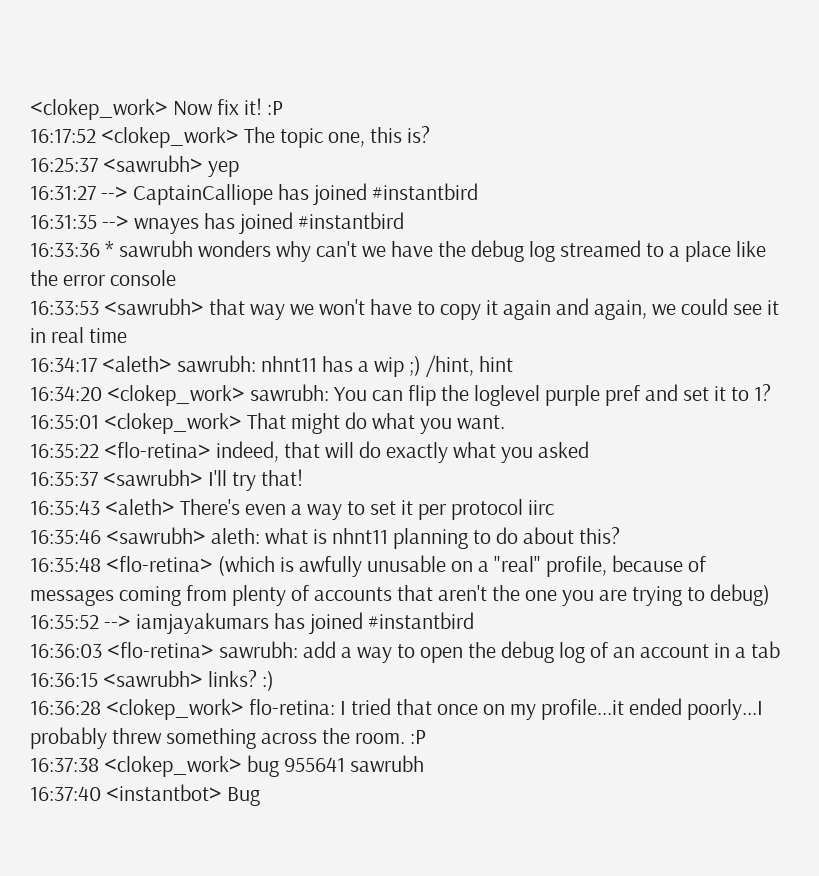<clokep_work> Now fix it! :P
16:17:52 <clokep_work> The topic one, this is?
16:25:37 <sawrubh> yep
16:31:27 --> CaptainCalliope has joined #instantbird
16:31:35 --> wnayes has joined #instantbird
16:33:36 * sawrubh wonders why can't we have the debug log streamed to a place like the error console
16:33:53 <sawrubh> that way we won't have to copy it again and again, we could see it in real time
16:34:17 <aleth> sawrubh: nhnt11 has a wip ;) /hint, hint
16:34:20 <clokep_work> sawrubh: You can flip the loglevel purple pref and set it to 1?
16:35:01 <clokep_work> That might do what you want.
16:35:22 <flo-retina> indeed, that will do exactly what you asked
16:35:37 <sawrubh> I'll try that!
16:35:43 <aleth> There's even a way to set it per protocol iirc
16:35:46 <sawrubh> aleth: what is nhnt11 planning to do about this?
16:35:48 <flo-retina> (which is awfully unusable on a "real" profile, because of messages coming from plenty of accounts that aren't the one you are trying to debug)
16:35:52 --> iamjayakumars has joined #instantbird
16:36:03 <flo-retina> sawrubh: add a way to open the debug log of an account in a tab
16:36:15 <sawrubh> links? :)
16:36:28 <clokep_work> flo-retina: I tried that once on my profile...it ended poorly...I probably threw something across the room. :P
16:37:38 <clokep_work> bug 955641 sawrubh
16:37:40 <instantbot> Bug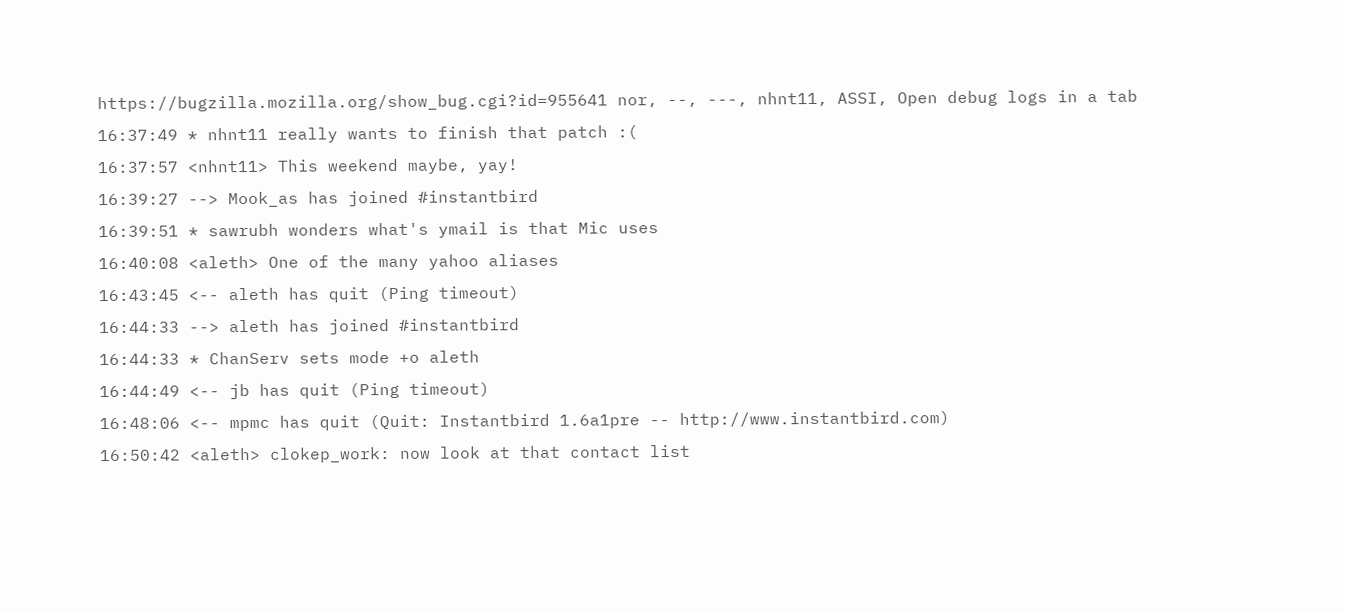https://bugzilla.mozilla.org/show_bug.cgi?id=955641 nor, --, ---, nhnt11, ASSI, Open debug logs in a tab
16:37:49 * nhnt11 really wants to finish that patch :(
16:37:57 <nhnt11> This weekend maybe, yay!
16:39:27 --> Mook_as has joined #instantbird
16:39:51 * sawrubh wonders what's ymail is that Mic uses
16:40:08 <aleth> One of the many yahoo aliases
16:43:45 <-- aleth has quit (Ping timeout)
16:44:33 --> aleth has joined #instantbird
16:44:33 * ChanServ sets mode +o aleth
16:44:49 <-- jb has quit (Ping timeout)
16:48:06 <-- mpmc has quit (Quit: Instantbird 1.6a1pre -- http://www.instantbird.com)
16:50:42 <aleth> clokep_work: now look at that contact list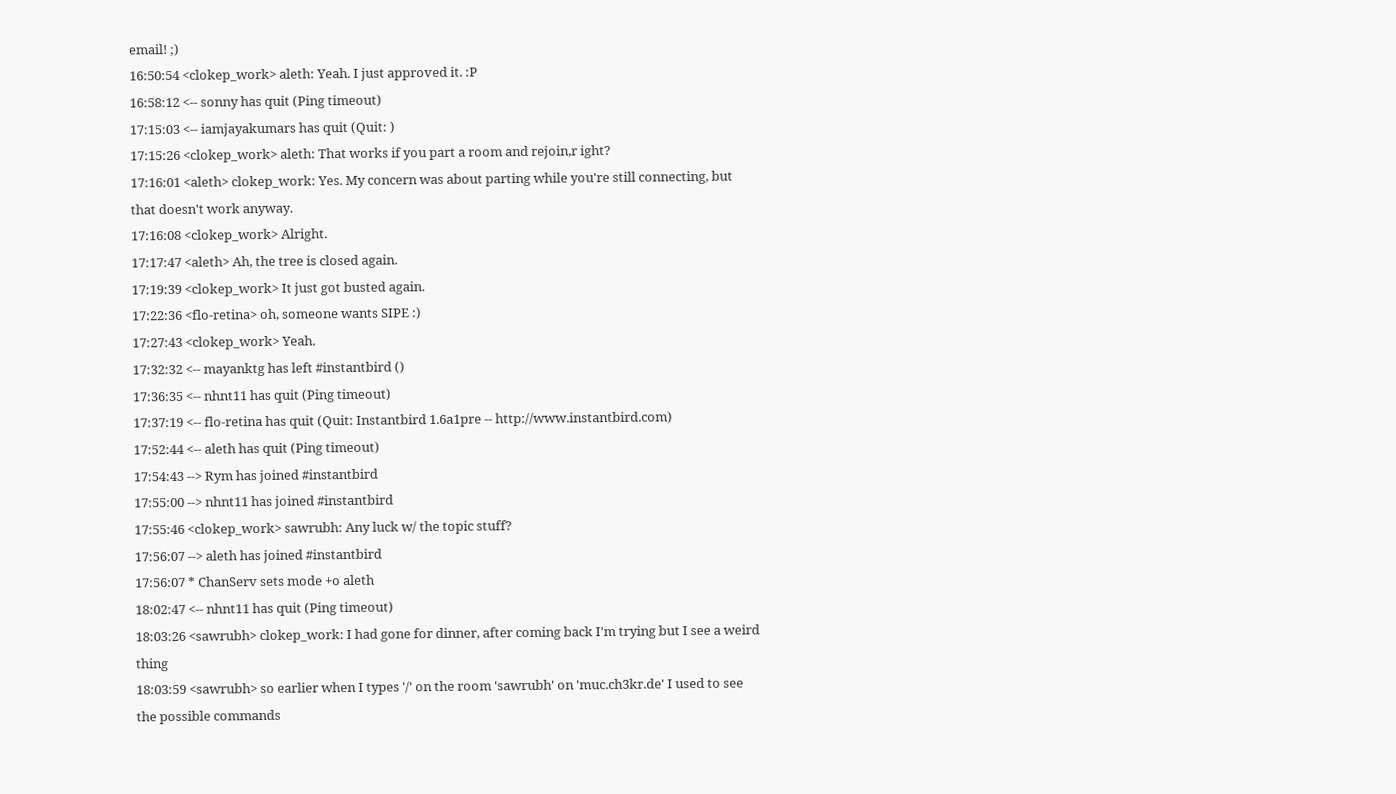email! ;)
16:50:54 <clokep_work> aleth: Yeah. I just approved it. :P
16:58:12 <-- sonny has quit (Ping timeout)
17:15:03 <-- iamjayakumars has quit (Quit: )
17:15:26 <clokep_work> aleth: That works if you part a room and rejoin,r ight?
17:16:01 <aleth> clokep_work: Yes. My concern was about parting while you're still connecting, but that doesn't work anyway.
17:16:08 <clokep_work> Alright.
17:17:47 <aleth> Ah, the tree is closed again.
17:19:39 <clokep_work> It just got busted again.
17:22:36 <flo-retina> oh, someone wants SIPE :)
17:27:43 <clokep_work> Yeah.
17:32:32 <-- mayanktg has left #instantbird ()
17:36:35 <-- nhnt11 has quit (Ping timeout)
17:37:19 <-- flo-retina has quit (Quit: Instantbird 1.6a1pre -- http://www.instantbird.com)
17:52:44 <-- aleth has quit (Ping timeout)
17:54:43 --> Rym has joined #instantbird
17:55:00 --> nhnt11 has joined #instantbird
17:55:46 <clokep_work> sawrubh: Any luck w/ the topic stuff?
17:56:07 --> aleth has joined #instantbird
17:56:07 * ChanServ sets mode +o aleth
18:02:47 <-- nhnt11 has quit (Ping timeout)
18:03:26 <sawrubh> clokep_work: I had gone for dinner, after coming back I'm trying but I see a weird thing
18:03:59 <sawrubh> so earlier when I types '/' on the room 'sawrubh' on 'muc.ch3kr.de' I used to see the possible commands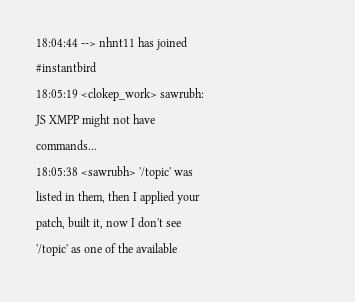18:04:44 --> nhnt11 has joined #instantbird
18:05:19 <clokep_work> sawrubh: JS XMPP might not have commands...
18:05:38 <sawrubh> '/topic' was listed in them, then I applied your patch, built it, now I don't see '/topic' as one of the available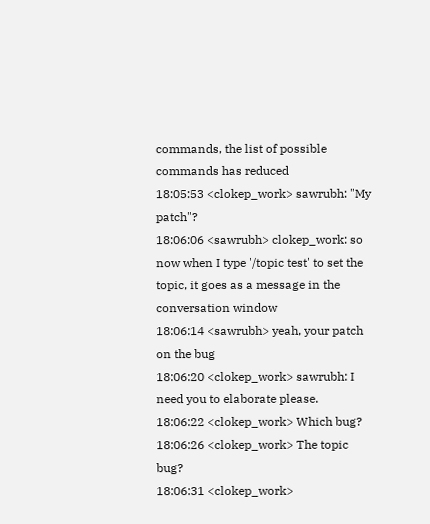commands, the list of possible commands has reduced
18:05:53 <clokep_work> sawrubh: "My patch"?
18:06:06 <sawrubh> clokep_work: so now when I type '/topic test' to set the topic, it goes as a message in the conversation window
18:06:14 <sawrubh> yeah, your patch on the bug
18:06:20 <clokep_work> sawrubh: I need you to elaborate please.
18:06:22 <clokep_work> Which bug?
18:06:26 <clokep_work> The topic bug?
18:06:31 <clokep_work>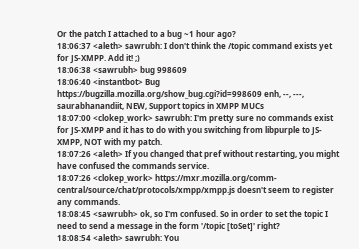Or the patch I attached to a bug ~1 hour ago?
18:06:37 <aleth> sawrubh: I don't think the /topic command exists yet for JS-XMPP. Add it! ;)
18:06:38 <sawrubh> bug 998609
18:06:40 <instantbot> Bug https://bugzilla.mozilla.org/show_bug.cgi?id=998609 enh, --, ---, saurabhanandiit, NEW, Support topics in XMPP MUCs
18:07:00 <clokep_work> sawrubh: I'm pretty sure no commands exist for JS-XMPP and it has to do with you switching from libpurple to JS-XMPP, NOT with my patch.
18:07:26 <aleth> If you changed that pref without restarting, you might have confused the commands service.
18:07:26 <clokep_work> https://mxr.mozilla.org/comm-central/source/chat/protocols/xmpp/xmpp.js doesn't seem to register any commands.
18:08:45 <sawrubh> ok, so I'm confused. So in order to set the topic I need to send a message in the form '/topic [toSet]' right?
18:08:54 <aleth> sawrubh: You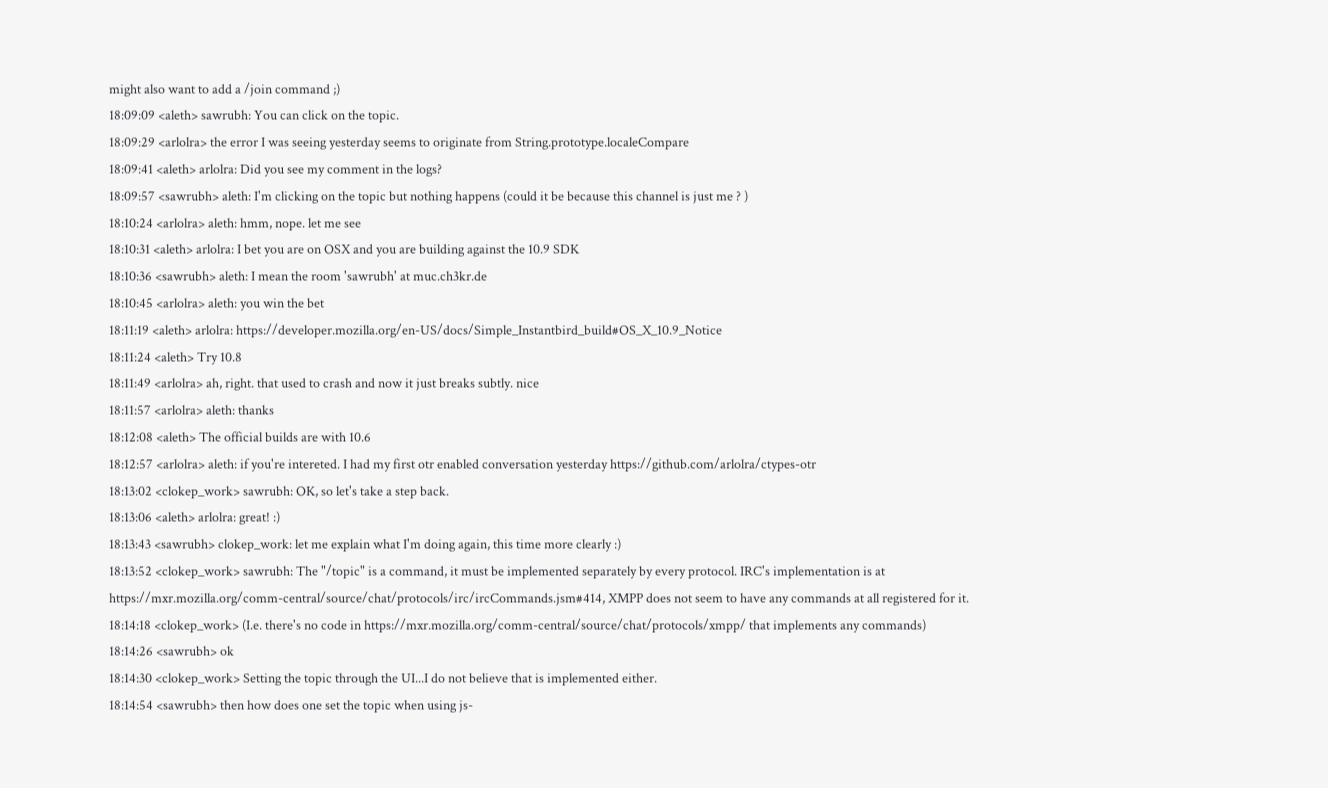might also want to add a /join command ;)
18:09:09 <aleth> sawrubh: You can click on the topic.
18:09:29 <arlolra> the error I was seeing yesterday seems to originate from String.prototype.localeCompare
18:09:41 <aleth> arlolra: Did you see my comment in the logs?
18:09:57 <sawrubh> aleth: I'm clicking on the topic but nothing happens (could it be because this channel is just me ? )
18:10:24 <arlolra> aleth: hmm, nope. let me see
18:10:31 <aleth> arlolra: I bet you are on OSX and you are building against the 10.9 SDK
18:10:36 <sawrubh> aleth: I mean the room 'sawrubh' at muc.ch3kr.de
18:10:45 <arlolra> aleth: you win the bet
18:11:19 <aleth> arlolra: https://developer.mozilla.org/en-US/docs/Simple_Instantbird_build#OS_X_10.9_Notice
18:11:24 <aleth> Try 10.8
18:11:49 <arlolra> ah, right. that used to crash and now it just breaks subtly. nice
18:11:57 <arlolra> aleth: thanks
18:12:08 <aleth> The official builds are with 10.6
18:12:57 <arlolra> aleth: if you're intereted. I had my first otr enabled conversation yesterday https://github.com/arlolra/ctypes-otr
18:13:02 <clokep_work> sawrubh: OK, so let's take a step back.
18:13:06 <aleth> arlolra: great! :)
18:13:43 <sawrubh> clokep_work: let me explain what I'm doing again, this time more clearly :)
18:13:52 <clokep_work> sawrubh: The "/topic" is a command, it must be implemented separately by every protocol. IRC's implementation is at https://mxr.mozilla.org/comm-central/source/chat/protocols/irc/ircCommands.jsm#414, XMPP does not seem to have any commands at all registered for it.
18:14:18 <clokep_work> (I.e. there's no code in https://mxr.mozilla.org/comm-central/source/chat/protocols/xmpp/ that implements any commands)
18:14:26 <sawrubh> ok
18:14:30 <clokep_work> Setting the topic through the UI...I do not believe that is implemented either.
18:14:54 <sawrubh> then how does one set the topic when using js-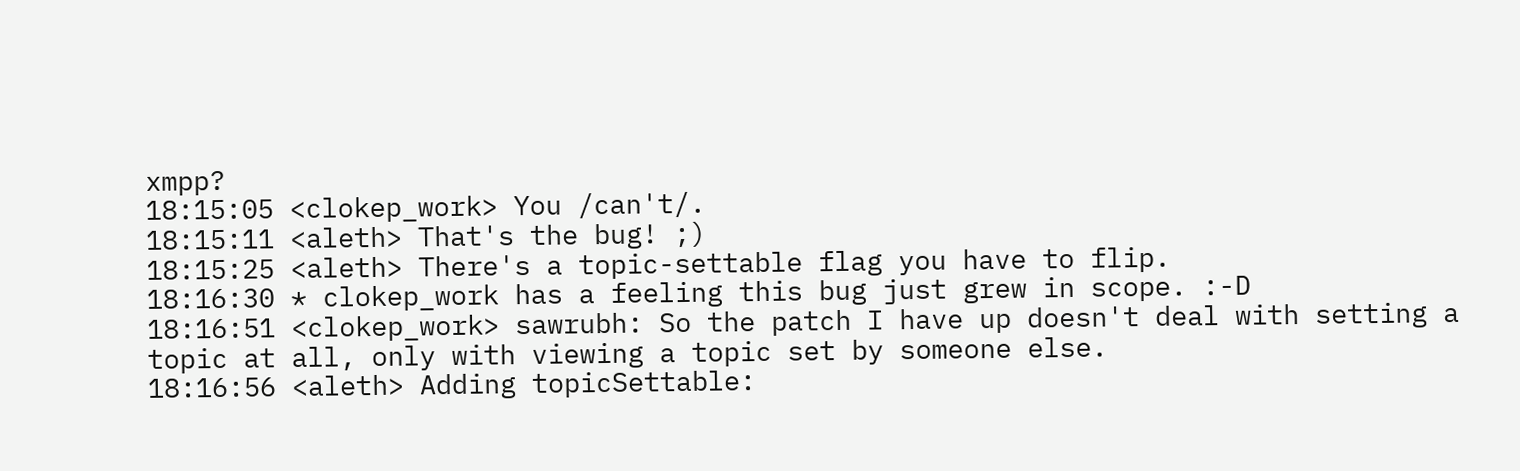xmpp?
18:15:05 <clokep_work> You /can't/.
18:15:11 <aleth> That's the bug! ;)
18:15:25 <aleth> There's a topic-settable flag you have to flip.
18:16:30 * clokep_work has a feeling this bug just grew in scope. :-D
18:16:51 <clokep_work> sawrubh: So the patch I have up doesn't deal with setting a topic at all, only with viewing a topic set by someone else.
18:16:56 <aleth> Adding topicSettable: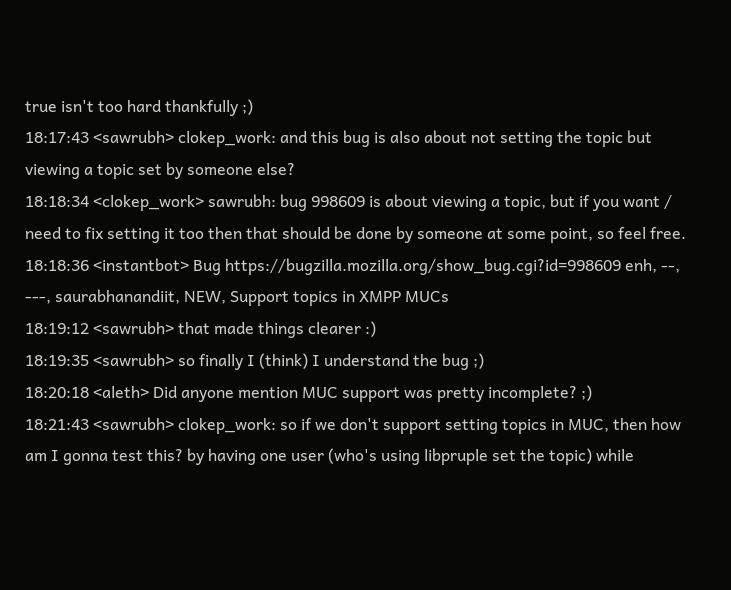true isn't too hard thankfully ;)
18:17:43 <sawrubh> clokep_work: and this bug is also about not setting the topic but viewing a topic set by someone else?
18:18:34 <clokep_work> sawrubh: bug 998609 is about viewing a topic, but if you want / need to fix setting it too then that should be done by someone at some point, so feel free.
18:18:36 <instantbot> Bug https://bugzilla.mozilla.org/show_bug.cgi?id=998609 enh, --, ---, saurabhanandiit, NEW, Support topics in XMPP MUCs
18:19:12 <sawrubh> that made things clearer :)
18:19:35 <sawrubh> so finally I (think) I understand the bug ;)
18:20:18 <aleth> Did anyone mention MUC support was pretty incomplete? ;)
18:21:43 <sawrubh> clokep_work: so if we don't support setting topics in MUC, then how am I gonna test this? by having one user (who's using libpruple set the topic) while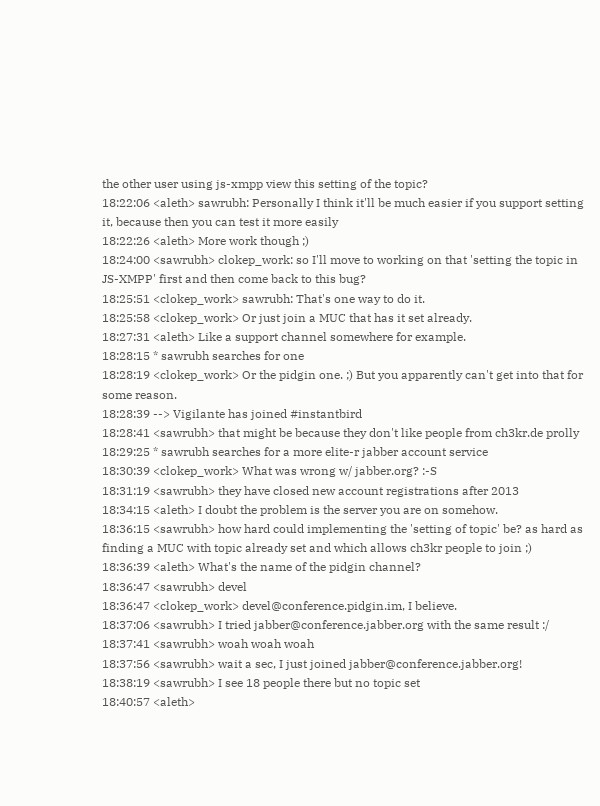the other user using js-xmpp view this setting of the topic?
18:22:06 <aleth> sawrubh: Personally I think it'll be much easier if you support setting it, because then you can test it more easily
18:22:26 <aleth> More work though ;)
18:24:00 <sawrubh> clokep_work: so I'll move to working on that 'setting the topic in JS-XMPP' first and then come back to this bug?
18:25:51 <clokep_work> sawrubh: That's one way to do it.
18:25:58 <clokep_work> Or just join a MUC that has it set already.
18:27:31 <aleth> Like a support channel somewhere for example.
18:28:15 * sawrubh searches for one
18:28:19 <clokep_work> Or the pidgin one. ;) But you apparently can't get into that for some reason.
18:28:39 --> Vigilante has joined #instantbird
18:28:41 <sawrubh> that might be because they don't like people from ch3kr.de prolly
18:29:25 * sawrubh searches for a more elite-r jabber account service
18:30:39 <clokep_work> What was wrong w/ jabber.org? :-S
18:31:19 <sawrubh> they have closed new account registrations after 2013
18:34:15 <aleth> I doubt the problem is the server you are on somehow.
18:36:15 <sawrubh> how hard could implementing the 'setting of topic' be? as hard as finding a MUC with topic already set and which allows ch3kr people to join ;)
18:36:39 <aleth> What's the name of the pidgin channel?
18:36:47 <sawrubh> devel
18:36:47 <clokep_work> devel@conference.pidgin.im, I believe.
18:37:06 <sawrubh> I tried jabber@conference.jabber.org with the same result :/
18:37:41 <sawrubh> woah woah woah
18:37:56 <sawrubh> wait a sec, I just joined jabber@conference.jabber.org!
18:38:19 <sawrubh> I see 18 people there but no topic set
18:40:57 <aleth>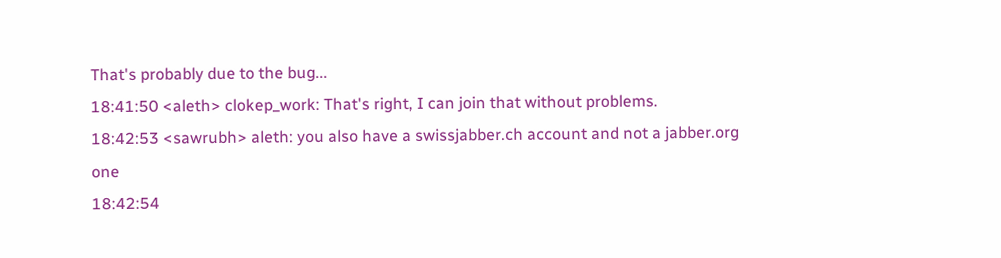That's probably due to the bug...
18:41:50 <aleth> clokep_work: That's right, I can join that without problems.
18:42:53 <sawrubh> aleth: you also have a swissjabber.ch account and not a jabber.org one
18:42:54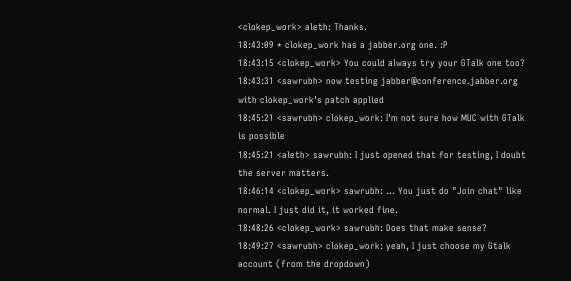<clokep_work> aleth: Thanks.
18:43:09 * clokep_work has a jabber.org one. :P
18:43:15 <clokep_work> You could always try your GTalk one too?
18:43:31 <sawrubh> now testing jabber@conference.jabber.org with clokep_work's patch applied
18:45:21 <sawrubh> clokep_work: I'm not sure how MUC with GTalk is possible
18:45:21 <aleth> sawrubh: I just opened that for testing, I doubt the server matters.
18:46:14 <clokep_work> sawrubh: ... You just do "Join chat" like normal. I just did it, it worked fine.
18:48:26 <clokep_work> sawrubh: Does that make sense?
18:49:27 <sawrubh> clokep_work: yeah, I just choose my Gtalk account (from the dropdown)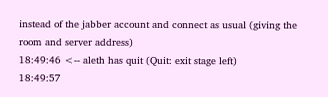instead of the jabber account and connect as usual (giving the room and server address)
18:49:46 <-- aleth has quit (Quit: exit stage left)
18:49:57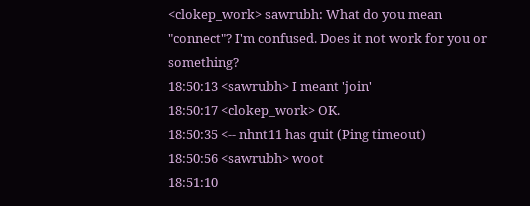<clokep_work> sawrubh: What do you mean "connect"? I'm confused. Does it not work for you or something?
18:50:13 <sawrubh> I meant 'join'
18:50:17 <clokep_work> OK.
18:50:35 <-- nhnt11 has quit (Ping timeout)
18:50:56 <sawrubh> woot
18:51:10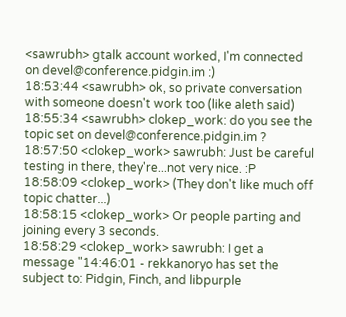<sawrubh> gtalk account worked, I'm connected on devel@conference.pidgin.im :)
18:53:44 <sawrubh> ok, so private conversation with someone doesn't work too (like aleth said)
18:55:34 <sawrubh> clokep_work: do you see the topic set on devel@conference.pidgin.im ?
18:57:50 <clokep_work> sawrubh: Just be careful testing in there, they're...not very nice. :P
18:58:09 <clokep_work> (They don't like much off topic chatter...)
18:58:15 <clokep_work> Or people parting and joining every 3 seconds.
18:58:29 <clokep_work> sawrubh: I get a message "14:46:01 - rekkanoryo has set the subject to: Pidgin, Finch, and libpurple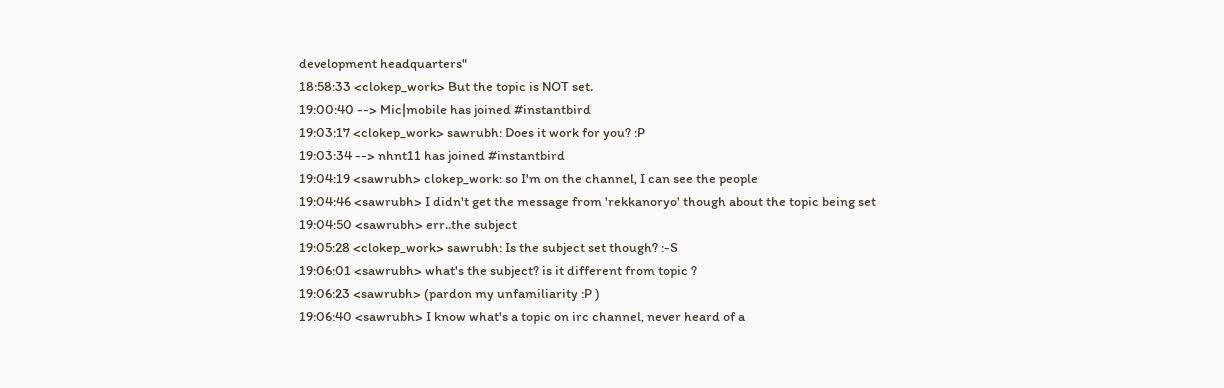development headquarters"
18:58:33 <clokep_work> But the topic is NOT set.
19:00:40 --> Mic|mobile has joined #instantbird
19:03:17 <clokep_work> sawrubh: Does it work for you? :P
19:03:34 --> nhnt11 has joined #instantbird
19:04:19 <sawrubh> clokep_work: so I'm on the channel, I can see the people
19:04:46 <sawrubh> I didn't get the message from 'rekkanoryo' though about the topic being set
19:04:50 <sawrubh> err..the subject
19:05:28 <clokep_work> sawrubh: Is the subject set though? :-S
19:06:01 <sawrubh> what's the subject? is it different from topic ?
19:06:23 <sawrubh> (pardon my unfamiliarity :P )
19:06:40 <sawrubh> I know what's a topic on irc channel, never heard of a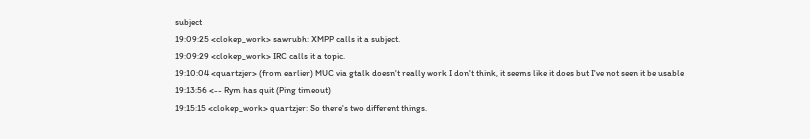subject
19:09:25 <clokep_work> sawrubh: XMPP calls it a subject.
19:09:29 <clokep_work> IRC calls it a topic.
19:10:04 <quartzjer> (from earlier) MUC via gtalk doesn't really work I don't think, it seems like it does but I've not seen it be usable
19:13:56 <-- Rym has quit (Ping timeout)
19:15:15 <clokep_work> quartzjer: So there's two different things.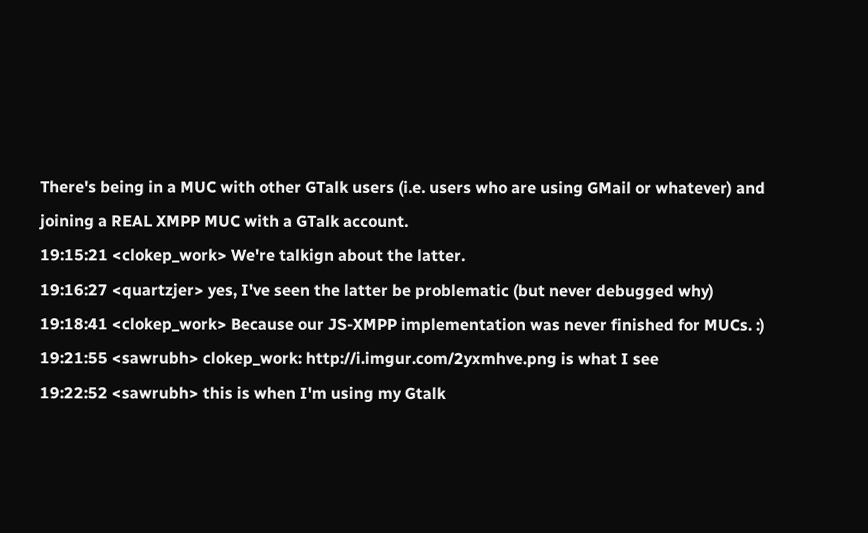There's being in a MUC with other GTalk users (i.e. users who are using GMail or whatever) and joining a REAL XMPP MUC with a GTalk account.
19:15:21 <clokep_work> We're talkign about the latter.
19:16:27 <quartzjer> yes, I've seen the latter be problematic (but never debugged why)
19:18:41 <clokep_work> Because our JS-XMPP implementation was never finished for MUCs. :)
19:21:55 <sawrubh> clokep_work: http://i.imgur.com/2yxmhve.png is what I see
19:22:52 <sawrubh> this is when I'm using my Gtalk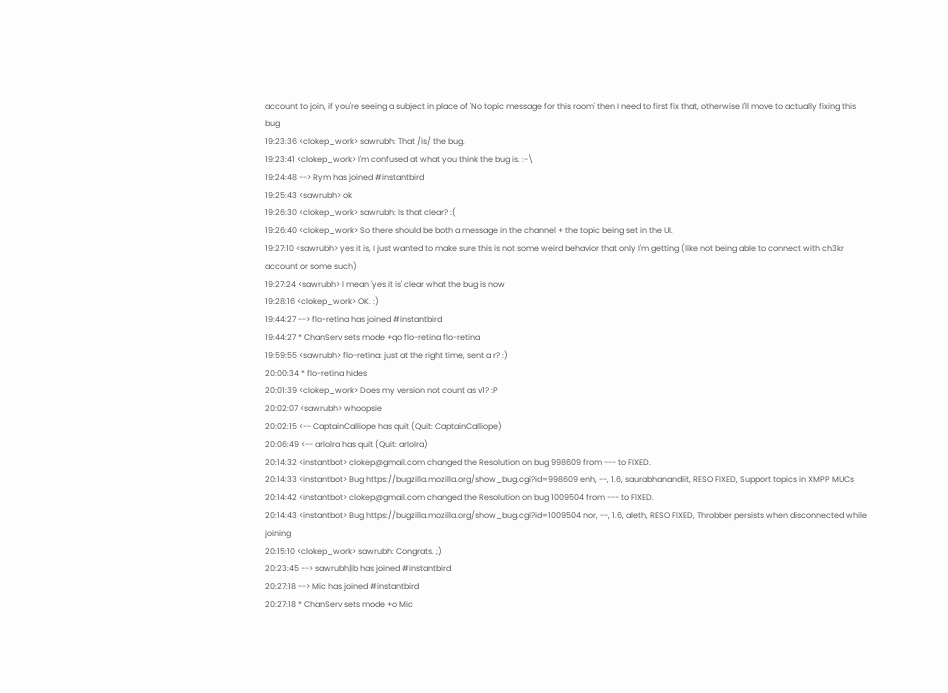account to join, if you're seeing a subject in place of 'No topic message for this room' then I need to first fix that, otherwise I'll move to actually fixing this bug
19:23:36 <clokep_work> sawrubh: That /is/ the bug.
19:23:41 <clokep_work> I'm confused at what you think the bug is. :-\
19:24:48 --> Rym has joined #instantbird
19:25:43 <sawrubh> ok
19:26:30 <clokep_work> sawrubh: Is that clear? :(
19:26:40 <clokep_work> So there should be both a message in the channel + the topic being set in the UI.
19:27:10 <sawrubh> yes it is, I just wanted to make sure this is not some weird behavior that only I'm getting (like not being able to connect with ch3kr account or some such)
19:27:24 <sawrubh> I mean 'yes it is' clear what the bug is now
19:28:16 <clokep_work> OK. :)
19:44:27 --> flo-retina has joined #instantbird
19:44:27 * ChanServ sets mode +qo flo-retina flo-retina
19:59:55 <sawrubh> flo-retina: just at the right time, sent a r? :)
20:00:34 * flo-retina hides
20:01:39 <clokep_work> Does my version not count as v1? :P
20:02:07 <sawrubh> whoopsie
20:02:15 <-- CaptainCalliope has quit (Quit: CaptainCalliope)
20:06:49 <-- arlolra has quit (Quit: arlolra)
20:14:32 <instantbot> clokep@gmail.com changed the Resolution on bug 998609 from --- to FIXED.
20:14:33 <instantbot> Bug https://bugzilla.mozilla.org/show_bug.cgi?id=998609 enh, --, 1.6, saurabhanandiit, RESO FIXED, Support topics in XMPP MUCs
20:14:42 <instantbot> clokep@gmail.com changed the Resolution on bug 1009504 from --- to FIXED.
20:14:43 <instantbot> Bug https://bugzilla.mozilla.org/show_bug.cgi?id=1009504 nor, --, 1.6, aleth, RESO FIXED, Throbber persists when disconnected while joining
20:15:10 <clokep_work> sawrubh: Congrats. ;)
20:23:45 --> sawrubh|ib has joined #instantbird
20:27:18 --> Mic has joined #instantbird
20:27:18 * ChanServ sets mode +o Mic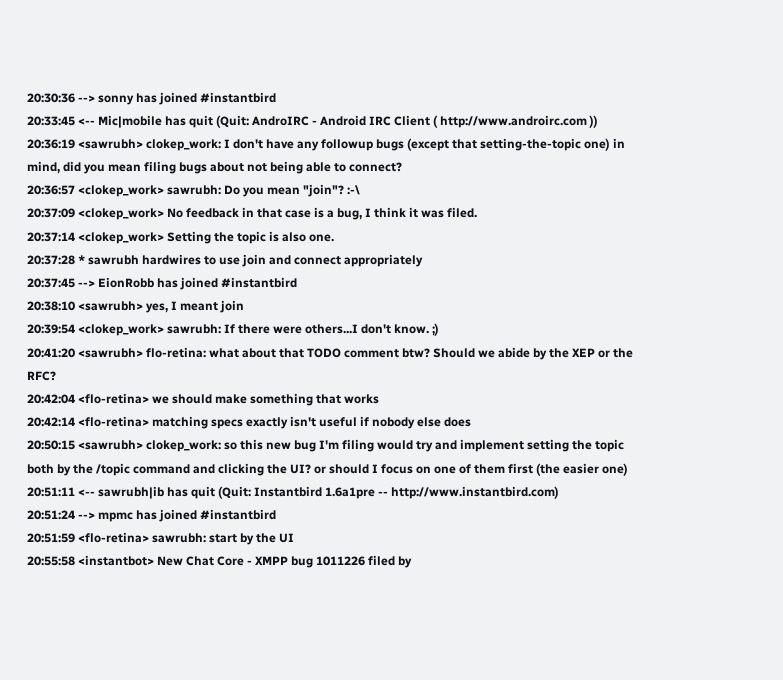20:30:36 --> sonny has joined #instantbird
20:33:45 <-- Mic|mobile has quit (Quit: AndroIRC - Android IRC Client ( http://www.androirc.com ))
20:36:19 <sawrubh> clokep_work: I don't have any followup bugs (except that setting-the-topic one) in mind, did you mean filing bugs about not being able to connect?
20:36:57 <clokep_work> sawrubh: Do you mean "join"? :-\
20:37:09 <clokep_work> No feedback in that case is a bug, I think it was filed.
20:37:14 <clokep_work> Setting the topic is also one.
20:37:28 * sawrubh hardwires to use join and connect appropriately
20:37:45 --> EionRobb has joined #instantbird
20:38:10 <sawrubh> yes, I meant join
20:39:54 <clokep_work> sawrubh: If there were others...I don't know. ;)
20:41:20 <sawrubh> flo-retina: what about that TODO comment btw? Should we abide by the XEP or the RFC?
20:42:04 <flo-retina> we should make something that works
20:42:14 <flo-retina> matching specs exactly isn't useful if nobody else does
20:50:15 <sawrubh> clokep_work: so this new bug I'm filing would try and implement setting the topic both by the /topic command and clicking the UI? or should I focus on one of them first (the easier one)
20:51:11 <-- sawrubh|ib has quit (Quit: Instantbird 1.6a1pre -- http://www.instantbird.com)
20:51:24 --> mpmc has joined #instantbird
20:51:59 <flo-retina> sawrubh: start by the UI
20:55:58 <instantbot> New Chat Core - XMPP bug 1011226 filed by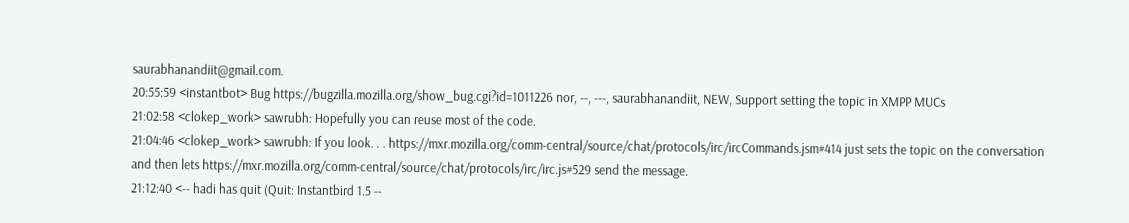saurabhanandiit@gmail.com.
20:55:59 <instantbot> Bug https://bugzilla.mozilla.org/show_bug.cgi?id=1011226 nor, --, ---, saurabhanandiit, NEW, Support setting the topic in XMPP MUCs
21:02:58 <clokep_work> sawrubh: Hopefully you can reuse most of the code.
21:04:46 <clokep_work> sawrubh: If you look. . . https://mxr.mozilla.org/comm-central/source/chat/protocols/irc/ircCommands.jsm#414 just sets the topic on the conversation and then lets https://mxr.mozilla.org/comm-central/source/chat/protocols/irc/irc.js#529 send the message.
21:12:40 <-- hadi has quit (Quit: Instantbird 1.5 --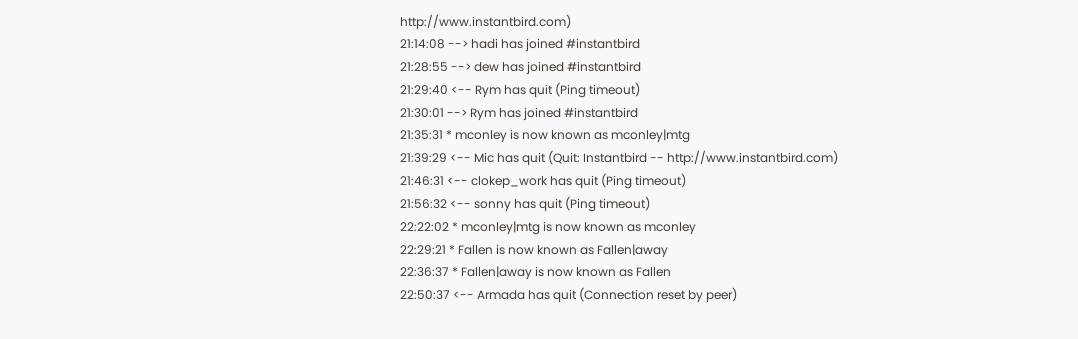http://www.instantbird.com)
21:14:08 --> hadi has joined #instantbird
21:28:55 --> dew has joined #instantbird
21:29:40 <-- Rym has quit (Ping timeout)
21:30:01 --> Rym has joined #instantbird
21:35:31 * mconley is now known as mconley|mtg
21:39:29 <-- Mic has quit (Quit: Instantbird -- http://www.instantbird.com)
21:46:31 <-- clokep_work has quit (Ping timeout)
21:56:32 <-- sonny has quit (Ping timeout)
22:22:02 * mconley|mtg is now known as mconley
22:29:21 * Fallen is now known as Fallen|away
22:36:37 * Fallen|away is now known as Fallen
22:50:37 <-- Armada has quit (Connection reset by peer)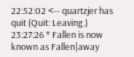22:52:02 <-- quartzjer has quit (Quit: Leaving.)
23:27:26 * Fallen is now known as Fallen|away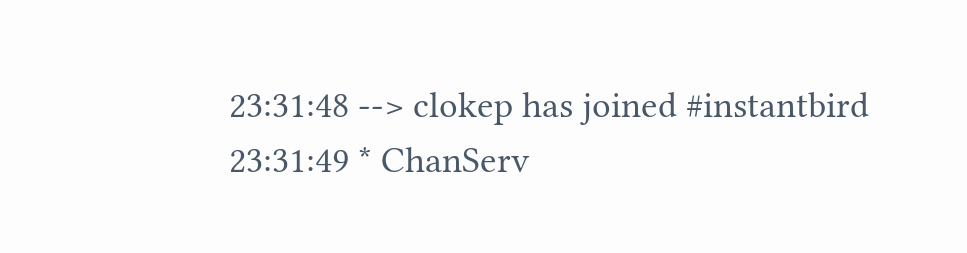23:31:48 --> clokep has joined #instantbird
23:31:49 * ChanServ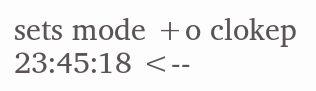sets mode +o clokep
23:45:18 <--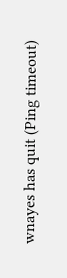wnayes has quit (Ping timeout)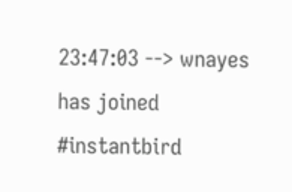23:47:03 --> wnayes has joined #instantbird